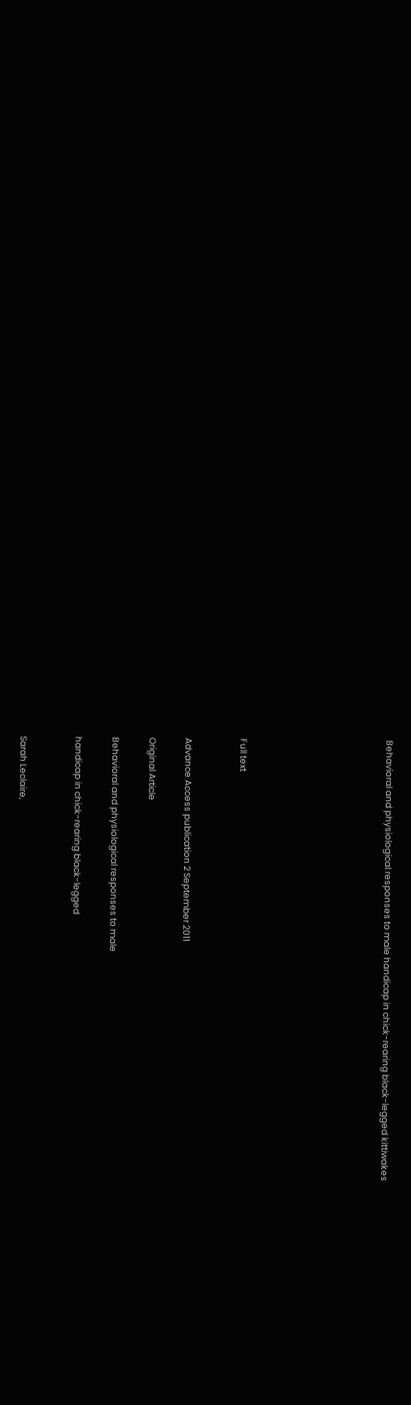Behavioral and physiological responses to male handicap in chick-rearing black-legged kittiwakes







Full text


Advance Access publication 2 September 2011

Original Article

Behavioral and physiological responses to male

handicap in chick-rearing black-legged


Sarah Leclaire,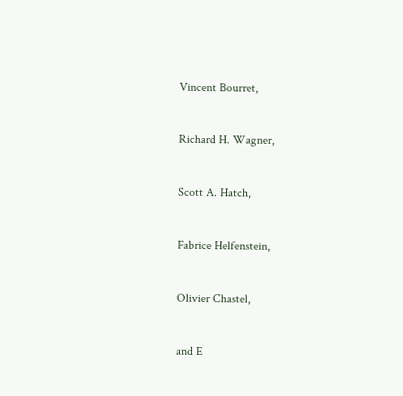Vincent Bourret,


Richard H. Wagner,


Scott A. Hatch,


Fabrice Helfenstein,


Olivier Chastel,


and E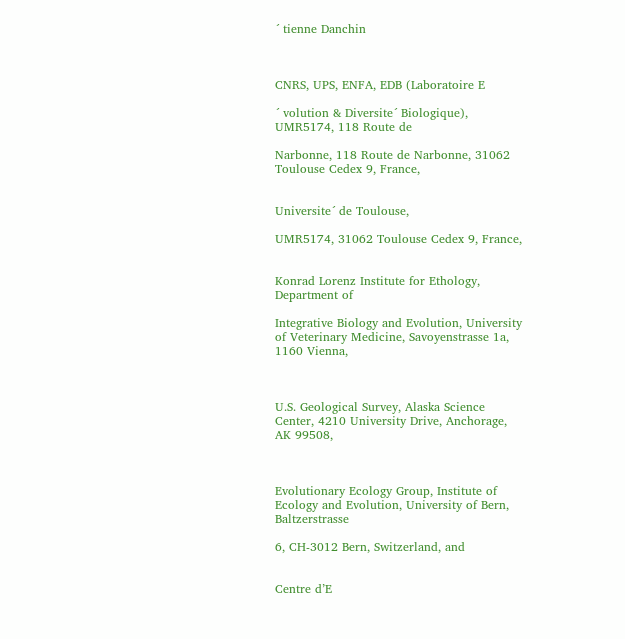´ tienne Danchin



CNRS, UPS, ENFA, EDB (Laboratoire E

´ volution & Diversite´ Biologique), UMR5174, 118 Route de

Narbonne, 118 Route de Narbonne, 31062 Toulouse Cedex 9, France,


Universite´ de Toulouse,

UMR5174, 31062 Toulouse Cedex 9, France,


Konrad Lorenz Institute for Ethology, Department of

Integrative Biology and Evolution, University of Veterinary Medicine, Savoyenstrasse 1a, 1160 Vienna,



U.S. Geological Survey, Alaska Science Center, 4210 University Drive, Anchorage, AK 99508,



Evolutionary Ecology Group, Institute of Ecology and Evolution, University of Bern, Baltzerstrasse

6, CH-3012 Bern, Switzerland, and


Centre d’E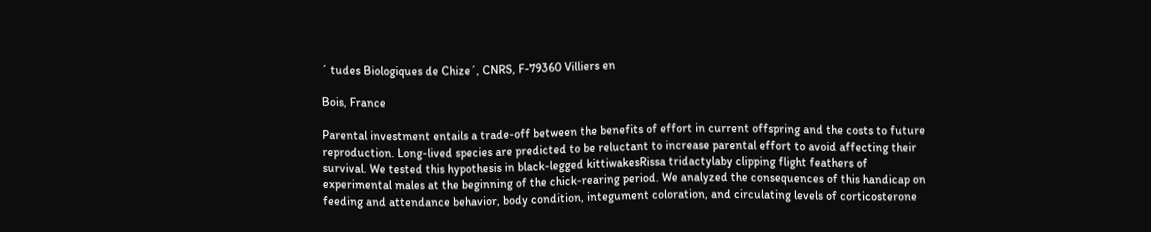´ tudes Biologiques de Chize´, CNRS, F-79360 Villiers en

Bois, France

Parental investment entails a trade-off between the benefits of effort in current offspring and the costs to future reproduction. Long-lived species are predicted to be reluctant to increase parental effort to avoid affecting their survival. We tested this hypothesis in black-legged kittiwakesRissa tridactylaby clipping flight feathers of experimental males at the beginning of the chick-rearing period. We analyzed the consequences of this handicap on feeding and attendance behavior, body condition, integument coloration, and circulating levels of corticosterone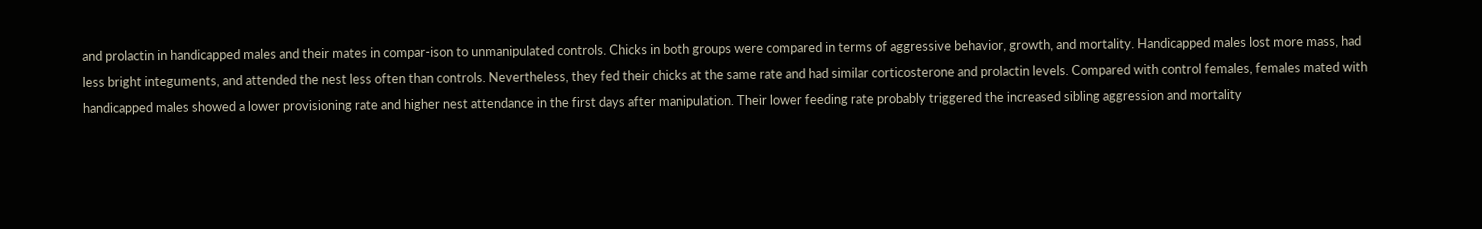and prolactin in handicapped males and their mates in compar-ison to unmanipulated controls. Chicks in both groups were compared in terms of aggressive behavior, growth, and mortality. Handicapped males lost more mass, had less bright integuments, and attended the nest less often than controls. Nevertheless, they fed their chicks at the same rate and had similar corticosterone and prolactin levels. Compared with control females, females mated with handicapped males showed a lower provisioning rate and higher nest attendance in the first days after manipulation. Their lower feeding rate probably triggered the increased sibling aggression and mortality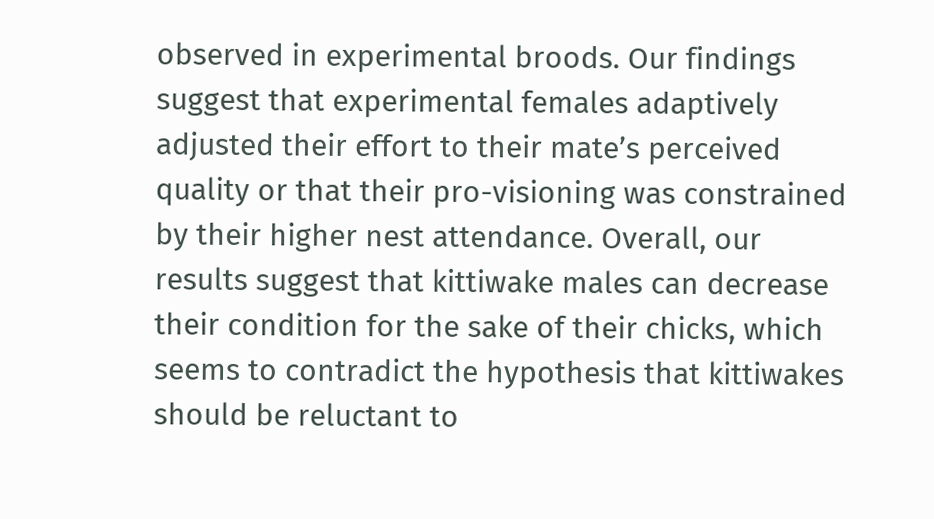observed in experimental broods. Our findings suggest that experimental females adaptively adjusted their effort to their mate’s perceived quality or that their pro-visioning was constrained by their higher nest attendance. Overall, our results suggest that kittiwake males can decrease their condition for the sake of their chicks, which seems to contradict the hypothesis that kittiwakes should be reluctant to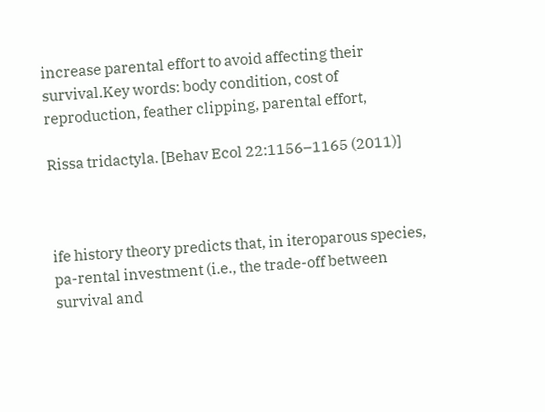increase parental effort to avoid affecting their survival.Key words: body condition, cost of reproduction, feather clipping, parental effort,

Rissa tridactyla. [Behav Ecol 22:1156–1165 (2011)]



ife history theory predicts that, in iteroparous species, pa-rental investment (i.e., the trade-off between survival and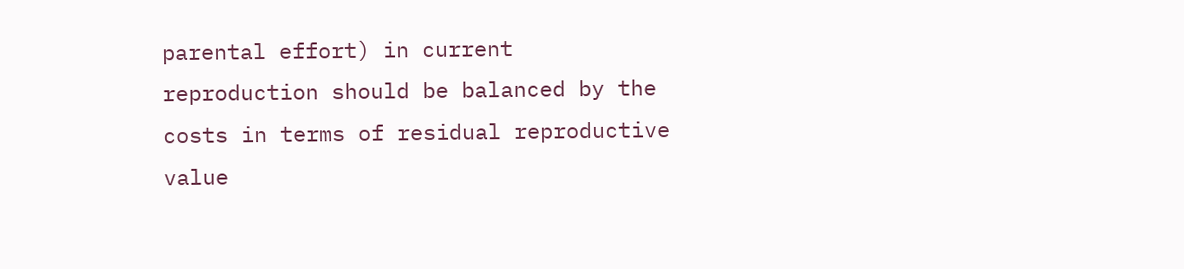parental effort) in current reproduction should be balanced by the costs in terms of residual reproductive value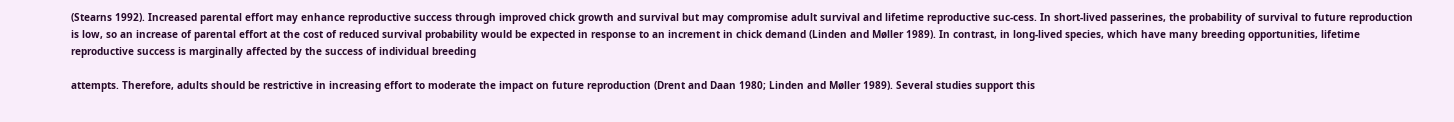(Stearns 1992). Increased parental effort may enhance reproductive success through improved chick growth and survival but may compromise adult survival and lifetime reproductive suc-cess. In short-lived passerines, the probability of survival to future reproduction is low, so an increase of parental effort at the cost of reduced survival probability would be expected in response to an increment in chick demand (Linden and Møller 1989). In contrast, in long-lived species, which have many breeding opportunities, lifetime reproductive success is marginally affected by the success of individual breeding

attempts. Therefore, adults should be restrictive in increasing effort to moderate the impact on future reproduction (Drent and Daan 1980; Linden and Møller 1989). Several studies support this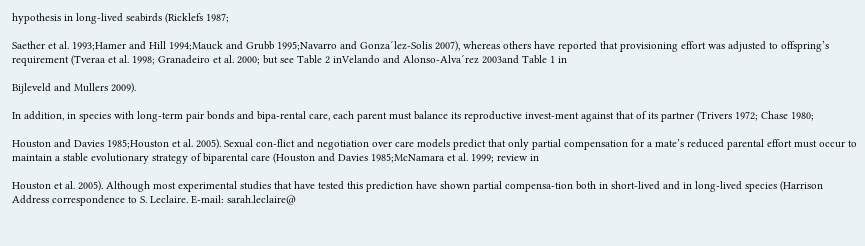hypothesis in long-lived seabirds (Ricklefs 1987;

Saether et al. 1993;Hamer and Hill 1994;Mauck and Grubb 1995;Navarro and Gonza´lez-Solis 2007), whereas others have reported that provisioning effort was adjusted to offspring’s requirement (Tveraa et al. 1998; Granadeiro et al. 2000; but see Table 2 inVelando and Alonso-Alva´rez 2003and Table 1 in

Bijleveld and Mullers 2009).

In addition, in species with long-term pair bonds and bipa-rental care, each parent must balance its reproductive invest-ment against that of its partner (Trivers 1972; Chase 1980;

Houston and Davies 1985;Houston et al. 2005). Sexual con-flict and negotiation over care models predict that only partial compensation for a mate’s reduced parental effort must occur to maintain a stable evolutionary strategy of biparental care (Houston and Davies 1985;McNamara et al. 1999; review in

Houston et al. 2005). Although most experimental studies that have tested this prediction have shown partial compensa-tion both in short-lived and in long-lived species (Harrison Address correspondence to S. Leclaire. E-mail: sarah.leclaire@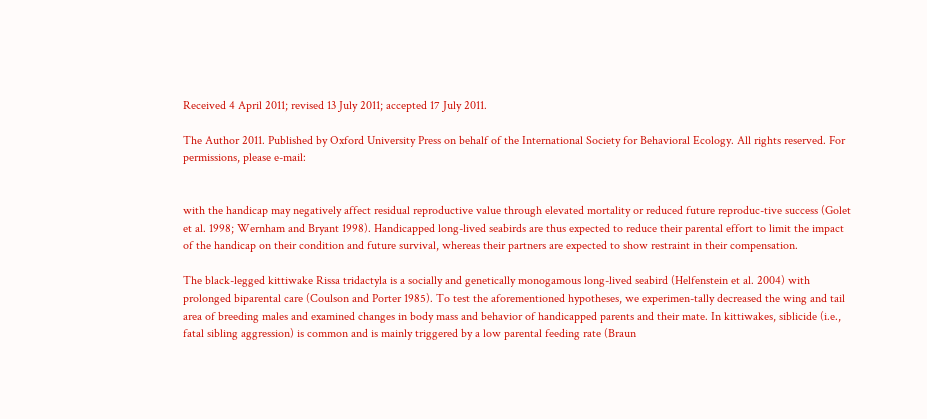Received 4 April 2011; revised 13 July 2011; accepted 17 July 2011.

The Author 2011. Published by Oxford University Press on behalf of the International Society for Behavioral Ecology. All rights reserved. For permissions, please e-mail:


with the handicap may negatively affect residual reproductive value through elevated mortality or reduced future reproduc-tive success (Golet et al. 1998; Wernham and Bryant 1998). Handicapped long-lived seabirds are thus expected to reduce their parental effort to limit the impact of the handicap on their condition and future survival, whereas their partners are expected to show restraint in their compensation.

The black-legged kittiwake Rissa tridactyla is a socially and genetically monogamous long-lived seabird (Helfenstein et al. 2004) with prolonged biparental care (Coulson and Porter 1985). To test the aforementioned hypotheses, we experimen-tally decreased the wing and tail area of breeding males and examined changes in body mass and behavior of handicapped parents and their mate. In kittiwakes, siblicide (i.e., fatal sibling aggression) is common and is mainly triggered by a low parental feeding rate (Braun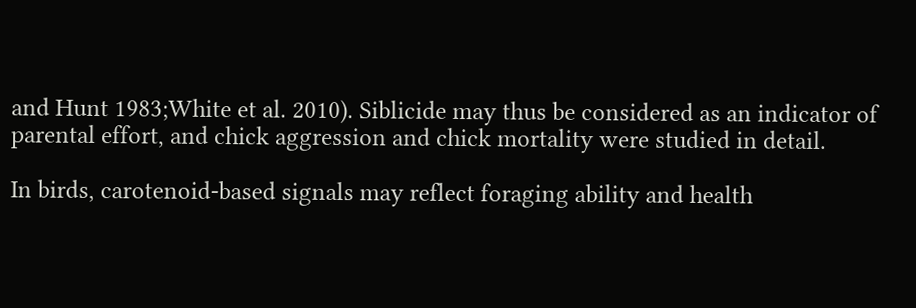and Hunt 1983;White et al. 2010). Siblicide may thus be considered as an indicator of parental effort, and chick aggression and chick mortality were studied in detail.

In birds, carotenoid-based signals may reflect foraging ability and health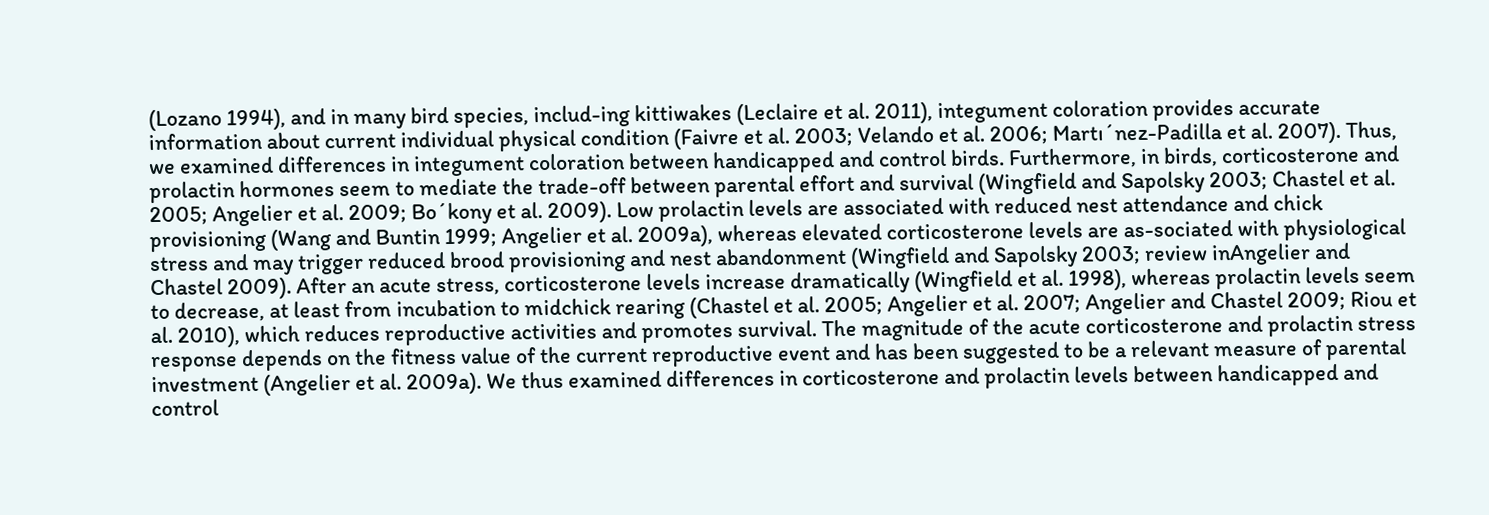(Lozano 1994), and in many bird species, includ-ing kittiwakes (Leclaire et al. 2011), integument coloration provides accurate information about current individual physical condition (Faivre et al. 2003; Velando et al. 2006; Martı´nez-Padilla et al. 2007). Thus, we examined differences in integument coloration between handicapped and control birds. Furthermore, in birds, corticosterone and prolactin hormones seem to mediate the trade-off between parental effort and survival (Wingfield and Sapolsky 2003; Chastel et al. 2005; Angelier et al. 2009; Bo´kony et al. 2009). Low prolactin levels are associated with reduced nest attendance and chick provisioning (Wang and Buntin 1999; Angelier et al. 2009a), whereas elevated corticosterone levels are as-sociated with physiological stress and may trigger reduced brood provisioning and nest abandonment (Wingfield and Sapolsky 2003; review inAngelier and Chastel 2009). After an acute stress, corticosterone levels increase dramatically (Wingfield et al. 1998), whereas prolactin levels seem to decrease, at least from incubation to midchick rearing (Chastel et al. 2005; Angelier et al. 2007; Angelier and Chastel 2009; Riou et al. 2010), which reduces reproductive activities and promotes survival. The magnitude of the acute corticosterone and prolactin stress response depends on the fitness value of the current reproductive event and has been suggested to be a relevant measure of parental investment (Angelier et al. 2009a). We thus examined differences in corticosterone and prolactin levels between handicapped and control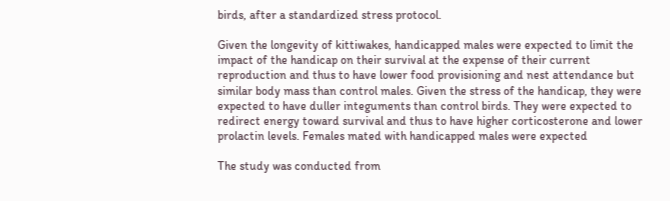birds, after a standardized stress protocol.

Given the longevity of kittiwakes, handicapped males were expected to limit the impact of the handicap on their survival at the expense of their current reproduction and thus to have lower food provisioning and nest attendance but similar body mass than control males. Given the stress of the handicap, they were expected to have duller integuments than control birds. They were expected to redirect energy toward survival and thus to have higher corticosterone and lower prolactin levels. Females mated with handicapped males were expected

The study was conducted from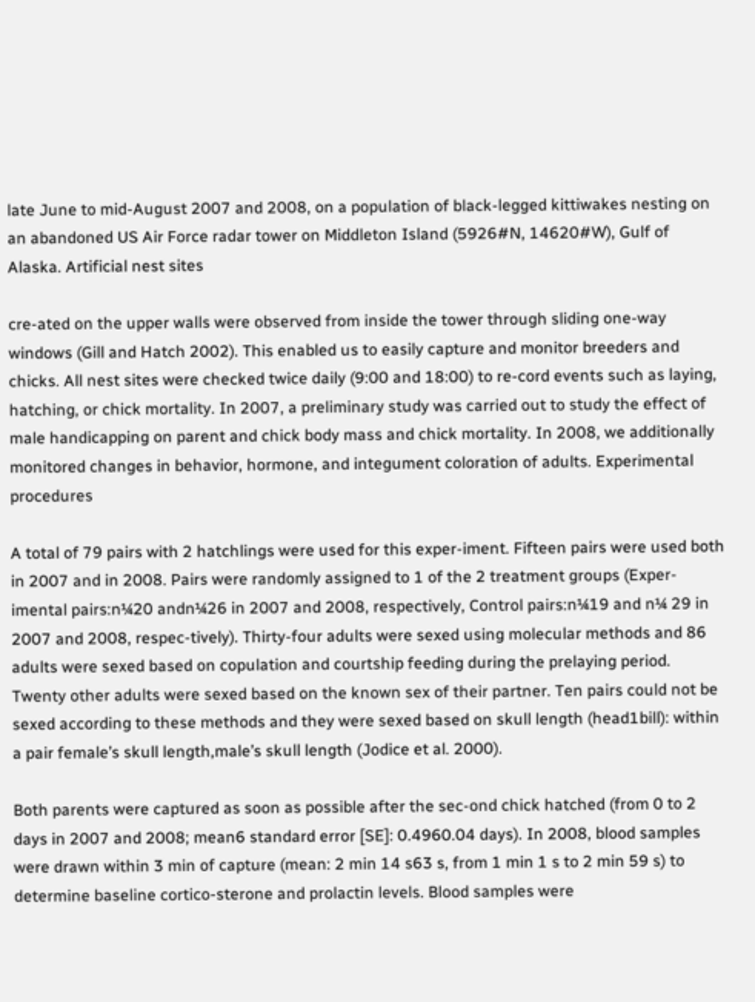late June to mid-August 2007 and 2008, on a population of black-legged kittiwakes nesting on an abandoned US Air Force radar tower on Middleton Island (5926#N, 14620#W), Gulf of Alaska. Artificial nest sites

cre-ated on the upper walls were observed from inside the tower through sliding one-way windows (Gill and Hatch 2002). This enabled us to easily capture and monitor breeders and chicks. All nest sites were checked twice daily (9:00 and 18:00) to re-cord events such as laying, hatching, or chick mortality. In 2007, a preliminary study was carried out to study the effect of male handicapping on parent and chick body mass and chick mortality. In 2008, we additionally monitored changes in behavior, hormone, and integument coloration of adults. Experimental procedures

A total of 79 pairs with 2 hatchlings were used for this exper-iment. Fifteen pairs were used both in 2007 and in 2008. Pairs were randomly assigned to 1 of the 2 treatment groups (Exper-imental pairs:n¼20 andn¼26 in 2007 and 2008, respectively, Control pairs:n¼19 and n¼ 29 in 2007 and 2008, respec-tively). Thirty-four adults were sexed using molecular methods and 86 adults were sexed based on copulation and courtship feeding during the prelaying period. Twenty other adults were sexed based on the known sex of their partner. Ten pairs could not be sexed according to these methods and they were sexed based on skull length (head1bill): within a pair female’s skull length,male’s skull length (Jodice et al. 2000).

Both parents were captured as soon as possible after the sec-ond chick hatched (from 0 to 2 days in 2007 and 2008; mean6 standard error [SE]: 0.4960.04 days). In 2008, blood samples were drawn within 3 min of capture (mean: 2 min 14 s63 s, from 1 min 1 s to 2 min 59 s) to determine baseline cortico-sterone and prolactin levels. Blood samples were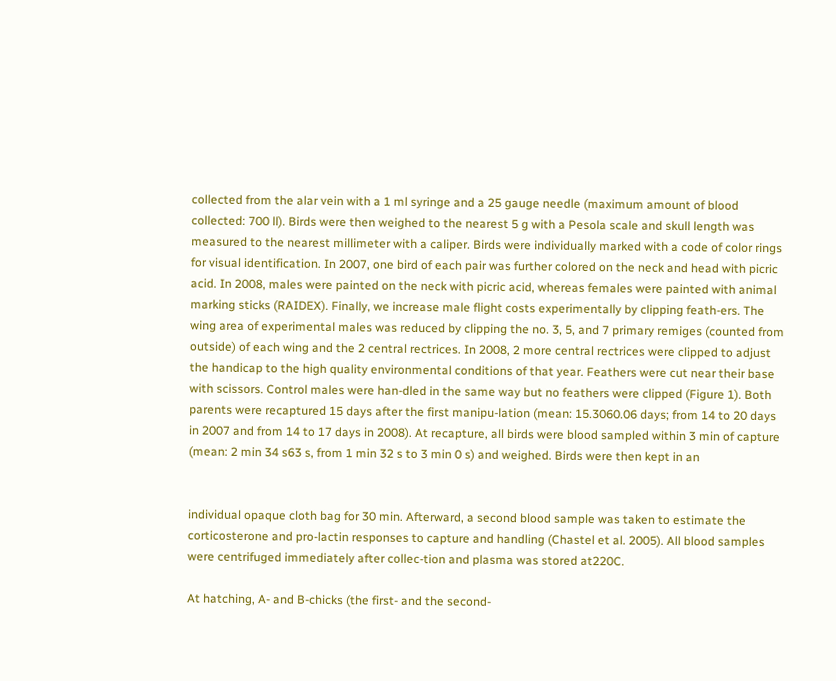collected from the alar vein with a 1 ml syringe and a 25 gauge needle (maximum amount of blood collected: 700 ll). Birds were then weighed to the nearest 5 g with a Pesola scale and skull length was measured to the nearest millimeter with a caliper. Birds were individually marked with a code of color rings for visual identification. In 2007, one bird of each pair was further colored on the neck and head with picric acid. In 2008, males were painted on the neck with picric acid, whereas females were painted with animal marking sticks (RAIDEX). Finally, we increase male flight costs experimentally by clipping feath-ers. The wing area of experimental males was reduced by clipping the no. 3, 5, and 7 primary remiges (counted from outside) of each wing and the 2 central rectrices. In 2008, 2 more central rectrices were clipped to adjust the handicap to the high quality environmental conditions of that year. Feathers were cut near their base with scissors. Control males were han-dled in the same way but no feathers were clipped (Figure 1). Both parents were recaptured 15 days after the first manipu-lation (mean: 15.3060.06 days; from 14 to 20 days in 2007 and from 14 to 17 days in 2008). At recapture, all birds were blood sampled within 3 min of capture (mean: 2 min 34 s63 s, from 1 min 32 s to 3 min 0 s) and weighed. Birds were then kept in an


individual opaque cloth bag for 30 min. Afterward, a second blood sample was taken to estimate the corticosterone and pro-lactin responses to capture and handling (Chastel et al. 2005). All blood samples were centrifuged immediately after collec-tion and plasma was stored at220C.

At hatching, A- and B-chicks (the first- and the second-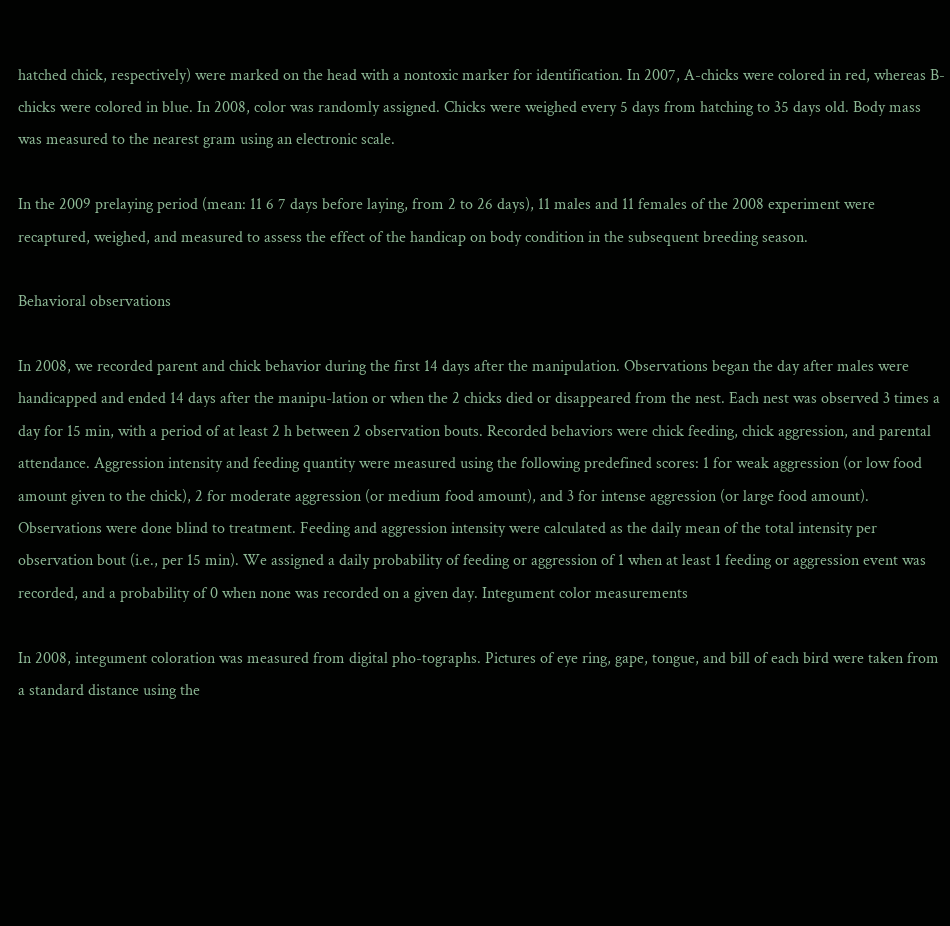hatched chick, respectively) were marked on the head with a nontoxic marker for identification. In 2007, A-chicks were colored in red, whereas B-chicks were colored in blue. In 2008, color was randomly assigned. Chicks were weighed every 5 days from hatching to 35 days old. Body mass was measured to the nearest gram using an electronic scale.

In the 2009 prelaying period (mean: 11 6 7 days before laying, from 2 to 26 days), 11 males and 11 females of the 2008 experiment were recaptured, weighed, and measured to assess the effect of the handicap on body condition in the subsequent breeding season.

Behavioral observations

In 2008, we recorded parent and chick behavior during the first 14 days after the manipulation. Observations began the day after males were handicapped and ended 14 days after the manipu-lation or when the 2 chicks died or disappeared from the nest. Each nest was observed 3 times a day for 15 min, with a period of at least 2 h between 2 observation bouts. Recorded behaviors were chick feeding, chick aggression, and parental attendance. Aggression intensity and feeding quantity were measured using the following predefined scores: 1 for weak aggression (or low food amount given to the chick), 2 for moderate aggression (or medium food amount), and 3 for intense aggression (or large food amount). Observations were done blind to treatment. Feeding and aggression intensity were calculated as the daily mean of the total intensity per observation bout (i.e., per 15 min). We assigned a daily probability of feeding or aggression of 1 when at least 1 feeding or aggression event was recorded, and a probability of 0 when none was recorded on a given day. Integument color measurements

In 2008, integument coloration was measured from digital pho-tographs. Pictures of eye ring, gape, tongue, and bill of each bird were taken from a standard distance using the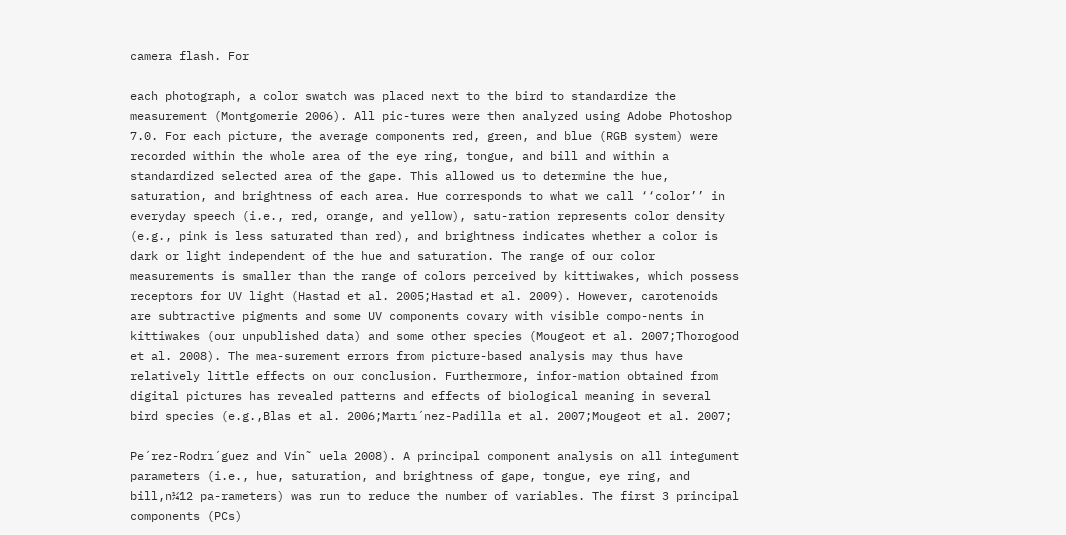camera flash. For

each photograph, a color swatch was placed next to the bird to standardize the measurement (Montgomerie 2006). All pic-tures were then analyzed using Adobe Photoshop 7.0. For each picture, the average components red, green, and blue (RGB system) were recorded within the whole area of the eye ring, tongue, and bill and within a standardized selected area of the gape. This allowed us to determine the hue, saturation, and brightness of each area. Hue corresponds to what we call ‘‘color’’ in everyday speech (i.e., red, orange, and yellow), satu-ration represents color density (e.g., pink is less saturated than red), and brightness indicates whether a color is dark or light independent of the hue and saturation. The range of our color measurements is smaller than the range of colors perceived by kittiwakes, which possess receptors for UV light (Hastad et al. 2005;Hastad et al. 2009). However, carotenoids are subtractive pigments and some UV components covary with visible compo-nents in kittiwakes (our unpublished data) and some other species (Mougeot et al. 2007;Thorogood et al. 2008). The mea-surement errors from picture-based analysis may thus have relatively little effects on our conclusion. Furthermore, infor-mation obtained from digital pictures has revealed patterns and effects of biological meaning in several bird species (e.g.,Blas et al. 2006;Martı´nez-Padilla et al. 2007;Mougeot et al. 2007;

Pe´rez-Rodrı´guez and Vin˜ uela 2008). A principal component analysis on all integument parameters (i.e., hue, saturation, and brightness of gape, tongue, eye ring, and bill,n¼12 pa-rameters) was run to reduce the number of variables. The first 3 principal components (PCs)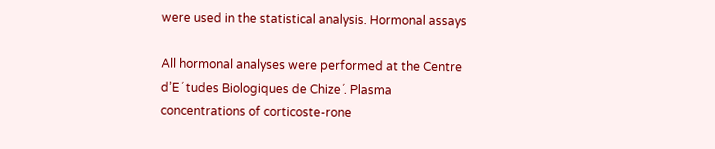were used in the statistical analysis. Hormonal assays

All hormonal analyses were performed at the Centre d’E´ tudes Biologiques de Chize´. Plasma concentrations of corticoste-rone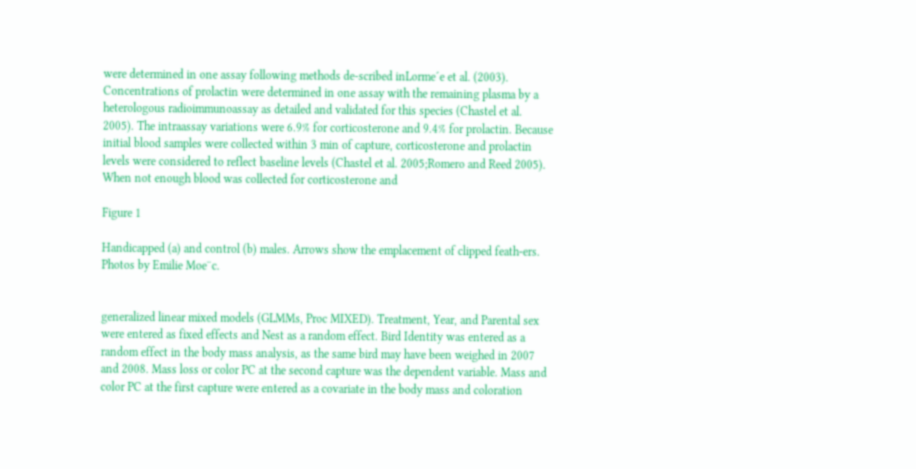were determined in one assay following methods de-scribed inLorme´e et al. (2003). Concentrations of prolactin were determined in one assay with the remaining plasma by a heterologous radioimmunoassay as detailed and validated for this species (Chastel et al. 2005). The intraassay variations were 6.9% for corticosterone and 9.4% for prolactin. Because initial blood samples were collected within 3 min of capture, corticosterone and prolactin levels were considered to reflect baseline levels (Chastel et al. 2005;Romero and Reed 2005). When not enough blood was collected for corticosterone and

Figure 1

Handicapped (a) and control (b) males. Arrows show the emplacement of clipped feath-ers. Photos by Emilie Moe¨c.


generalized linear mixed models (GLMMs, Proc MIXED). Treatment, Year, and Parental sex were entered as fixed effects and Nest as a random effect. Bird Identity was entered as a random effect in the body mass analysis, as the same bird may have been weighed in 2007 and 2008. Mass loss or color PC at the second capture was the dependent variable. Mass and color PC at the first capture were entered as a covariate in the body mass and coloration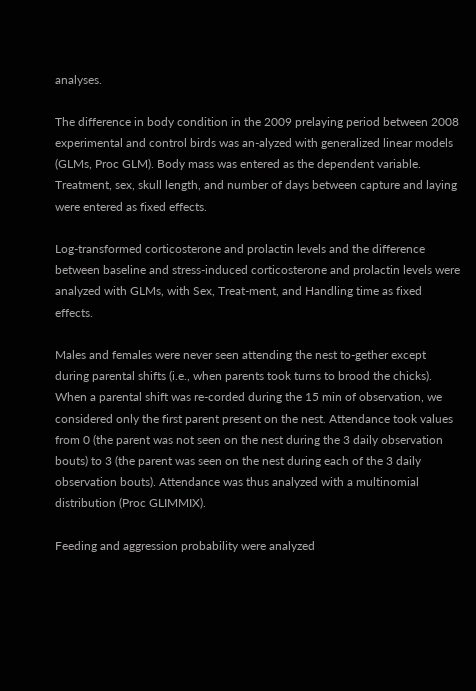analyses.

The difference in body condition in the 2009 prelaying period between 2008 experimental and control birds was an-alyzed with generalized linear models (GLMs, Proc GLM). Body mass was entered as the dependent variable. Treatment, sex, skull length, and number of days between capture and laying were entered as fixed effects.

Log-transformed corticosterone and prolactin levels and the difference between baseline and stress-induced corticosterone and prolactin levels were analyzed with GLMs, with Sex, Treat-ment, and Handling time as fixed effects.

Males and females were never seen attending the nest to-gether except during parental shifts (i.e., when parents took turns to brood the chicks). When a parental shift was re-corded during the 15 min of observation, we considered only the first parent present on the nest. Attendance took values from 0 (the parent was not seen on the nest during the 3 daily observation bouts) to 3 (the parent was seen on the nest during each of the 3 daily observation bouts). Attendance was thus analyzed with a multinomial distribution (Proc GLIMMIX).

Feeding and aggression probability were analyzed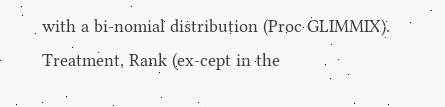with a bi-nomial distribution (Proc GLIMMIX). Treatment, Rank (ex-cept in the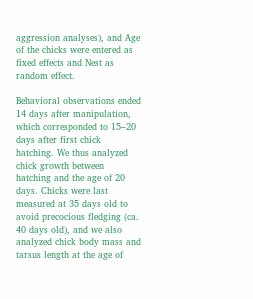aggression analyses), and Age of the chicks were entered as fixed effects and Nest as random effect.

Behavioral observations ended 14 days after manipulation, which corresponded to 15–20 days after first chick hatching. We thus analyzed chick growth between hatching and the age of 20 days. Chicks were last measured at 35 days old to avoid precocious fledging (ca. 40 days old), and we also analyzed chick body mass and tarsus length at the age of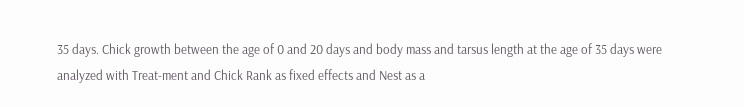35 days. Chick growth between the age of 0 and 20 days and body mass and tarsus length at the age of 35 days were analyzed with Treat-ment and Chick Rank as fixed effects and Nest as a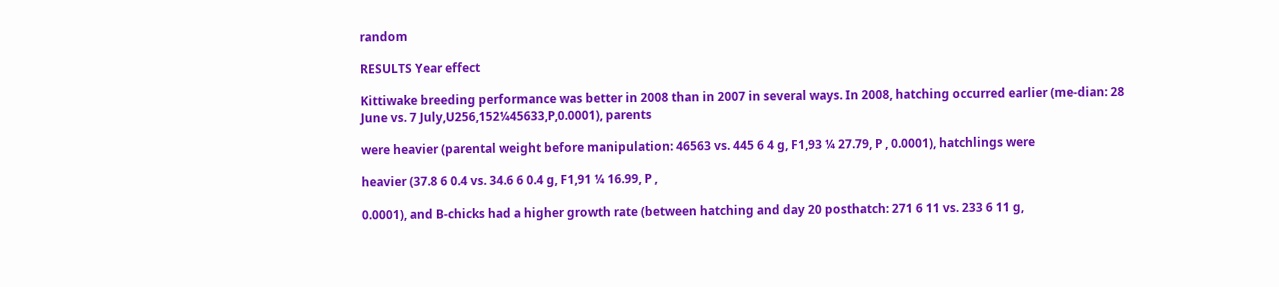random

RESULTS Year effect

Kittiwake breeding performance was better in 2008 than in 2007 in several ways. In 2008, hatching occurred earlier (me-dian: 28 June vs. 7 July,U256,152¼45633,P,0.0001), parents

were heavier (parental weight before manipulation: 46563 vs. 445 6 4 g, F1,93 ¼ 27.79, P , 0.0001), hatchlings were

heavier (37.8 6 0.4 vs. 34.6 6 0.4 g, F1,91 ¼ 16.99, P ,

0.0001), and B-chicks had a higher growth rate (between hatching and day 20 posthatch: 271 6 11 vs. 233 6 11 g,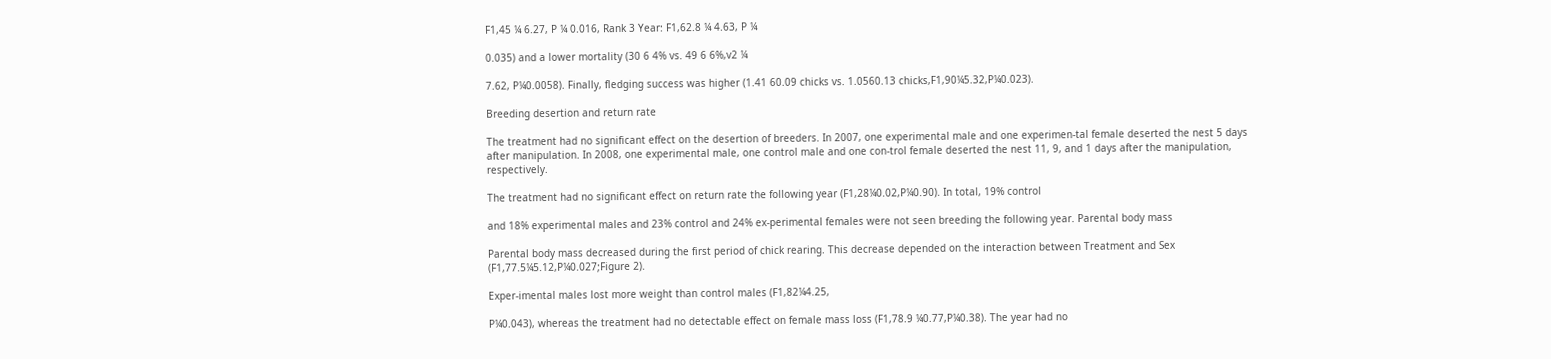F1,45 ¼ 6.27, P ¼ 0.016, Rank 3 Year: F1,62.8 ¼ 4.63, P ¼

0.035) and a lower mortality (30 6 4% vs. 49 6 6%,v2 ¼

7.62, P¼0.0058). Finally, fledging success was higher (1.41 60.09 chicks vs. 1.0560.13 chicks,F1,90¼5.32,P¼0.023).

Breeding desertion and return rate

The treatment had no significant effect on the desertion of breeders. In 2007, one experimental male and one experimen-tal female deserted the nest 5 days after manipulation. In 2008, one experimental male, one control male and one con-trol female deserted the nest 11, 9, and 1 days after the manipulation, respectively.

The treatment had no significant effect on return rate the following year (F1,28¼0.02,P¼0.90). In total, 19% control

and 18% experimental males and 23% control and 24% ex-perimental females were not seen breeding the following year. Parental body mass

Parental body mass decreased during the first period of chick rearing. This decrease depended on the interaction between Treatment and Sex (F1,77.5¼5.12,P¼0.027;Figure 2).

Exper-imental males lost more weight than control males (F1,82¼4.25,

P¼0.043), whereas the treatment had no detectable effect on female mass loss (F1,78.9 ¼0.77,P¼0.38). The year had no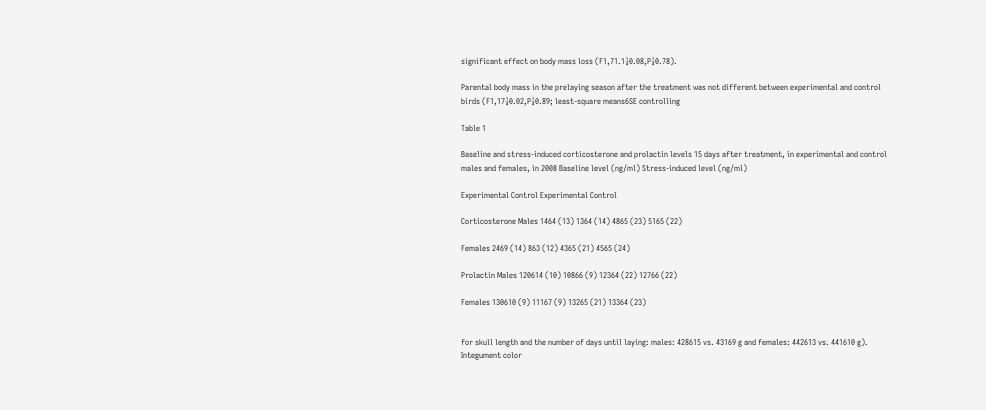significant effect on body mass loss (F1,71.1¼0.08,P¼0.78).

Parental body mass in the prelaying season after the treatment was not different between experimental and control birds (F1,17¼0.02,P¼0.89; least-square means6SE controlling

Table 1

Baseline and stress-induced corticosterone and prolactin levels 15 days after treatment, in experimental and control males and females, in 2008 Baseline level (ng/ml) Stress-induced level (ng/ml)

Experimental Control Experimental Control

Corticosterone Males 1464 (13) 1364 (14) 4865 (23) 5165 (22)

Females 2469 (14) 863 (12) 4365 (21) 4565 (24)

Prolactin Males 120614 (10) 10866 (9) 12364 (22) 12766 (22)

Females 130610 (9) 11167 (9) 13265 (21) 13364 (23)


for skull length and the number of days until laying: males: 428615 vs. 43169 g and females: 442613 vs. 441610 g). Integument color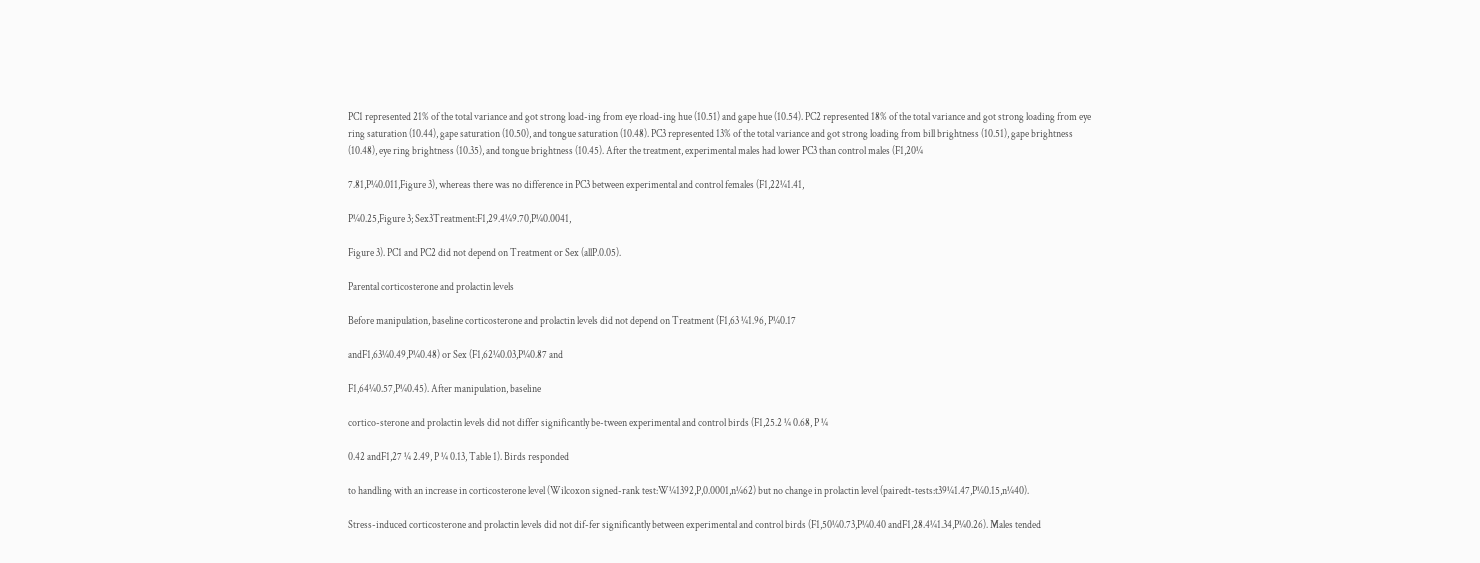PC1 represented 21% of the total variance and got strong load-ing from eye rload-ing hue (10.51) and gape hue (10.54). PC2 represented 18% of the total variance and got strong loading from eye ring saturation (10.44), gape saturation (10.50), and tongue saturation (10.48). PC3 represented 13% of the total variance and got strong loading from bill brightness (10.51), gape brightness (10.48), eye ring brightness (10.35), and tongue brightness (10.45). After the treatment, experimental males had lower PC3 than control males (F1,20¼

7.81,P¼0.011,Figure 3), whereas there was no difference in PC3 between experimental and control females (F1,22¼1.41,

P¼0.25,Figure 3; Sex3Treatment:F1,29.4¼9.70,P¼0.0041,

Figure 3). PC1 and PC2 did not depend on Treatment or Sex (allP.0.05).

Parental corticosterone and prolactin levels

Before manipulation, baseline corticosterone and prolactin levels did not depend on Treatment (F1,63 ¼1.96, P¼0.17

andF1,63¼0.49,P¼0.48) or Sex (F1,62¼0.03,P¼0.87 and

F1,64¼0.57,P¼0.45). After manipulation, baseline

cortico-sterone and prolactin levels did not differ significantly be-tween experimental and control birds (F1,25.2 ¼ 0.68, P ¼

0.42 andF1,27 ¼ 2.49, P ¼ 0.13, Table 1). Birds responded

to handling with an increase in corticosterone level (Wilcoxon signed-rank test:W¼1392,P,0.0001,n¼62) but no change in prolactin level (pairedt-tests:t39¼1.47,P¼0.15,n¼40).

Stress-induced corticosterone and prolactin levels did not dif-fer significantly between experimental and control birds (F1,50¼0.73,P¼0.40 andF1,28.4¼1.34,P¼0.26). Males tended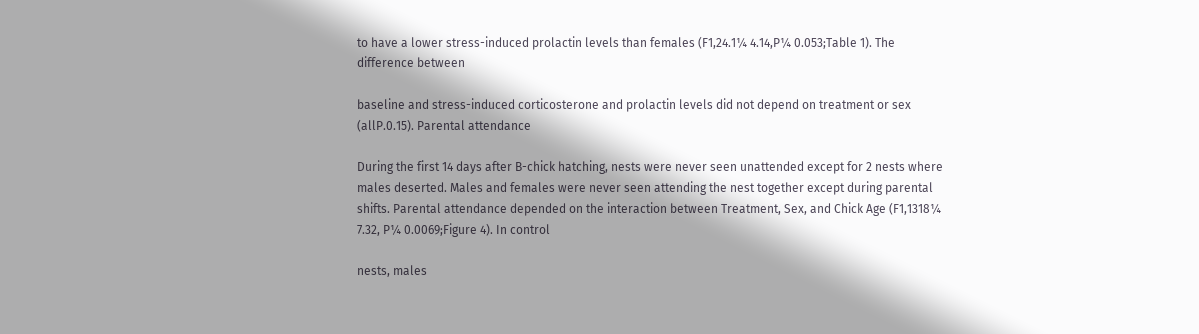to have a lower stress-induced prolactin levels than females (F1,24.1¼ 4.14,P¼ 0.053;Table 1). The difference between

baseline and stress-induced corticosterone and prolactin levels did not depend on treatment or sex (allP.0.15). Parental attendance

During the first 14 days after B-chick hatching, nests were never seen unattended except for 2 nests where males deserted. Males and females were never seen attending the nest together except during parental shifts. Parental attendance depended on the interaction between Treatment, Sex, and Chick Age (F1,1318¼ 7.32, P¼ 0.0069;Figure 4). In control

nests, males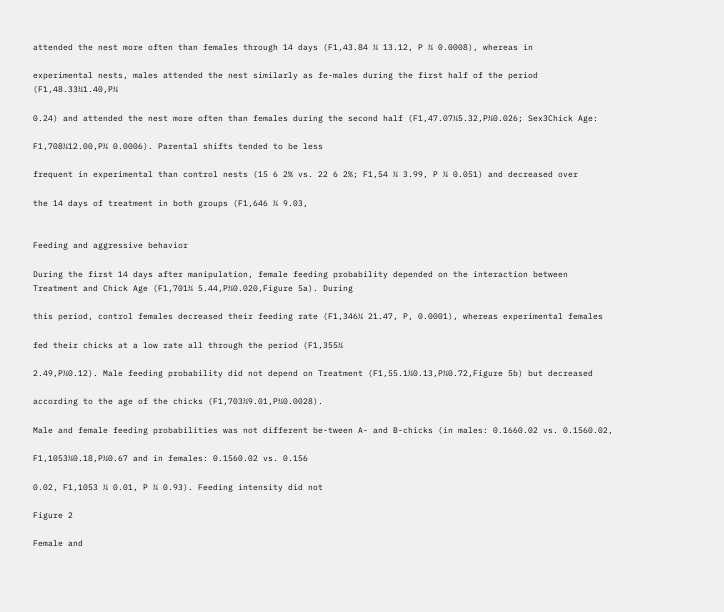attended the nest more often than females through 14 days (F1,43.84 ¼ 13.12, P ¼ 0.0008), whereas in

experimental nests, males attended the nest similarly as fe-males during the first half of the period (F1,48.33¼1.40,P¼

0.24) and attended the nest more often than females during the second half (F1,47.07¼5.32,P¼0.026; Sex3Chick Age:

F1,708¼12.00,P¼ 0.0006). Parental shifts tended to be less

frequent in experimental than control nests (15 6 2% vs. 22 6 2%; F1,54 ¼ 3.99, P ¼ 0.051) and decreased over

the 14 days of treatment in both groups (F1,646 ¼ 9.03,


Feeding and aggressive behavior

During the first 14 days after manipulation, female feeding probability depended on the interaction between Treatment and Chick Age (F1,701¼ 5.44,P¼0.020,Figure 5a). During

this period, control females decreased their feeding rate (F1,346¼ 21.47, P, 0.0001), whereas experimental females

fed their chicks at a low rate all through the period (F1,355¼

2.49,P¼0.12). Male feeding probability did not depend on Treatment (F1,55.1¼0.13,P¼0.72,Figure 5b) but decreased

according to the age of the chicks (F1,703¼9.01,P¼0.0028).

Male and female feeding probabilities was not different be-tween A- and B-chicks (in males: 0.1660.02 vs. 0.1560.02,

F1,1053¼0.18,P¼0.67 and in females: 0.1560.02 vs. 0.156

0.02, F1,1053 ¼ 0.01, P ¼ 0.93). Feeding intensity did not

Figure 2

Female and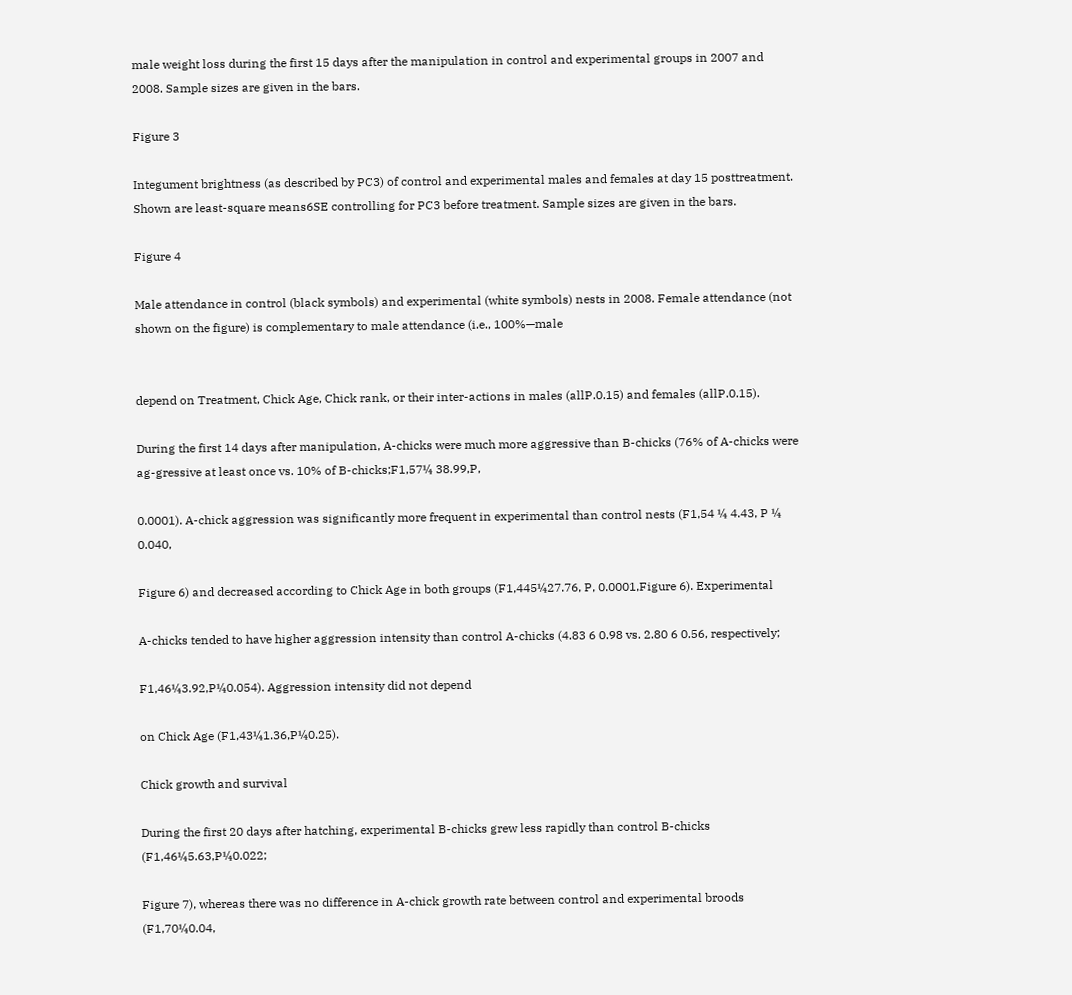male weight loss during the first 15 days after the manipulation in control and experimental groups in 2007 and 2008. Sample sizes are given in the bars.

Figure 3

Integument brightness (as described by PC3) of control and experimental males and females at day 15 posttreatment. Shown are least-square means6SE controlling for PC3 before treatment. Sample sizes are given in the bars.

Figure 4

Male attendance in control (black symbols) and experimental (white symbols) nests in 2008. Female attendance (not shown on the figure) is complementary to male attendance (i.e., 100%—male


depend on Treatment, Chick Age, Chick rank, or their inter-actions in males (allP.0.15) and females (allP.0.15).

During the first 14 days after manipulation, A-chicks were much more aggressive than B-chicks (76% of A-chicks were ag-gressive at least once vs. 10% of B-chicks;F1,57¼ 38.99,P,

0.0001). A-chick aggression was significantly more frequent in experimental than control nests (F1,54 ¼ 4.43, P ¼ 0.040,

Figure 6) and decreased according to Chick Age in both groups (F1,445¼27.76, P, 0.0001,Figure 6). Experimental

A-chicks tended to have higher aggression intensity than control A-chicks (4.83 6 0.98 vs. 2.80 6 0.56, respectively;

F1,46¼3.92,P¼0.054). Aggression intensity did not depend

on Chick Age (F1,43¼1.36,P¼0.25).

Chick growth and survival

During the first 20 days after hatching, experimental B-chicks grew less rapidly than control B-chicks (F1,46¼5.63,P¼0.022;

Figure 7), whereas there was no difference in A-chick growth rate between control and experimental broods (F1,70¼0.04,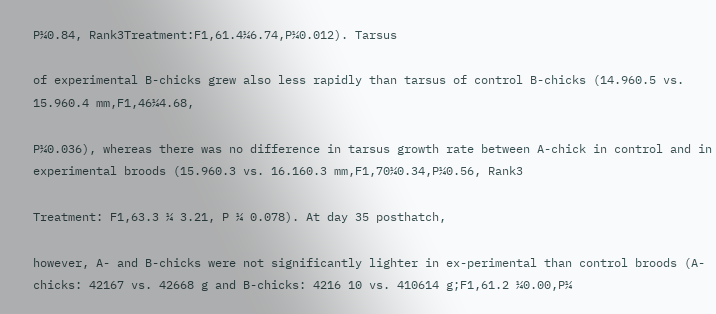P¼0.84, Rank3Treatment:F1,61.4¼6.74,P¼0.012). Tarsus

of experimental B-chicks grew also less rapidly than tarsus of control B-chicks (14.960.5 vs. 15.960.4 mm,F1,46¼4.68,

P¼0.036), whereas there was no difference in tarsus growth rate between A-chick in control and in experimental broods (15.960.3 vs. 16.160.3 mm,F1,70¼0.34,P¼0.56, Rank3

Treatment: F1,63.3 ¼ 3.21, P ¼ 0.078). At day 35 posthatch,

however, A- and B-chicks were not significantly lighter in ex-perimental than control broods (A-chicks: 42167 vs. 42668 g and B-chicks: 4216 10 vs. 410614 g;F1,61.2 ¼0.00,P¼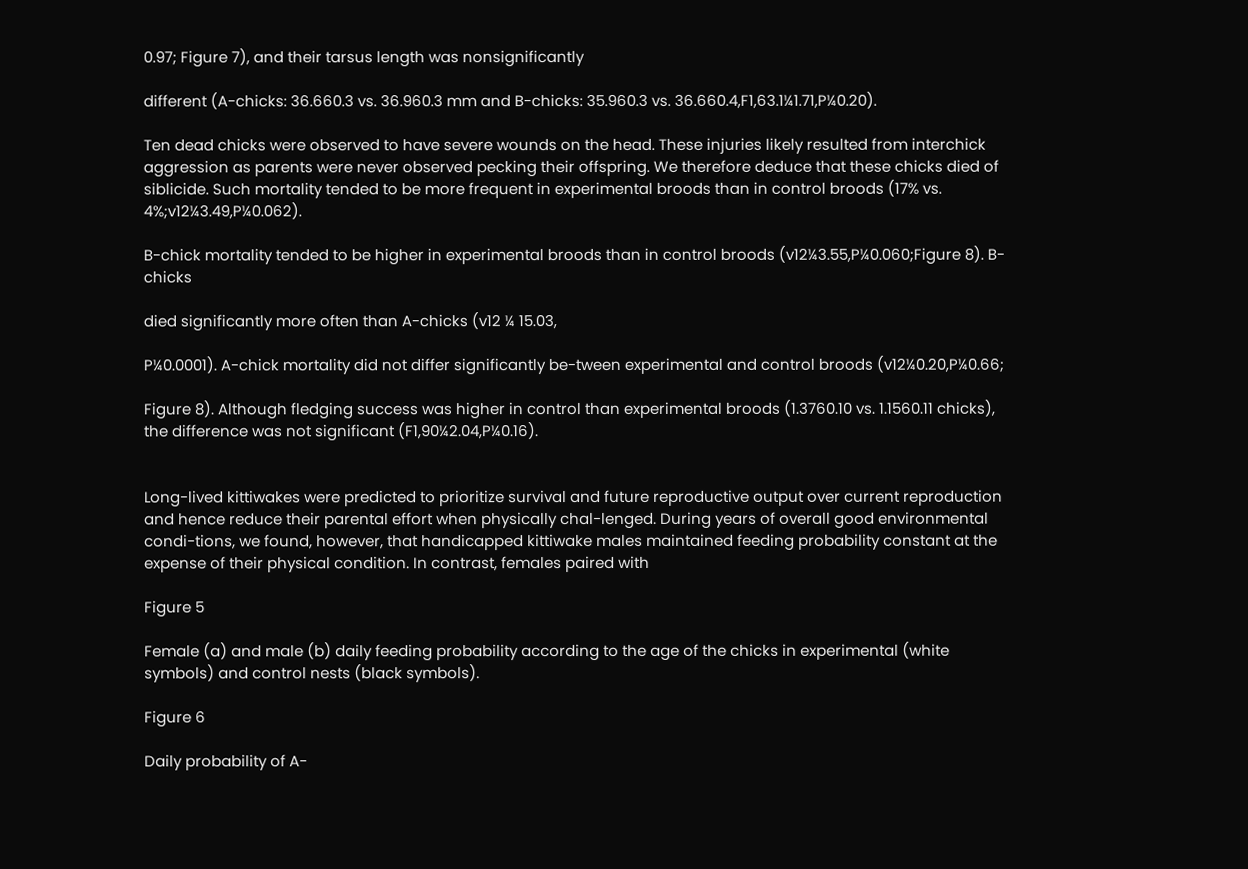0.97; Figure 7), and their tarsus length was nonsignificantly

different (A-chicks: 36.660.3 vs. 36.960.3 mm and B-chicks: 35.960.3 vs. 36.660.4,F1,63.1¼1.71,P¼0.20).

Ten dead chicks were observed to have severe wounds on the head. These injuries likely resulted from interchick aggression as parents were never observed pecking their offspring. We therefore deduce that these chicks died of siblicide. Such mortality tended to be more frequent in experimental broods than in control broods (17% vs. 4%;v12¼3.49,P¼0.062).

B-chick mortality tended to be higher in experimental broods than in control broods (v12¼3.55,P¼0.060;Figure 8). B-chicks

died significantly more often than A-chicks (v12 ¼ 15.03,

P¼0.0001). A-chick mortality did not differ significantly be-tween experimental and control broods (v12¼0.20,P¼0.66;

Figure 8). Although fledging success was higher in control than experimental broods (1.3760.10 vs. 1.1560.11 chicks), the difference was not significant (F1,90¼2.04,P¼0.16).


Long-lived kittiwakes were predicted to prioritize survival and future reproductive output over current reproduction and hence reduce their parental effort when physically chal-lenged. During years of overall good environmental condi-tions, we found, however, that handicapped kittiwake males maintained feeding probability constant at the expense of their physical condition. In contrast, females paired with

Figure 5

Female (a) and male (b) daily feeding probability according to the age of the chicks in experimental (white symbols) and control nests (black symbols).

Figure 6

Daily probability of A-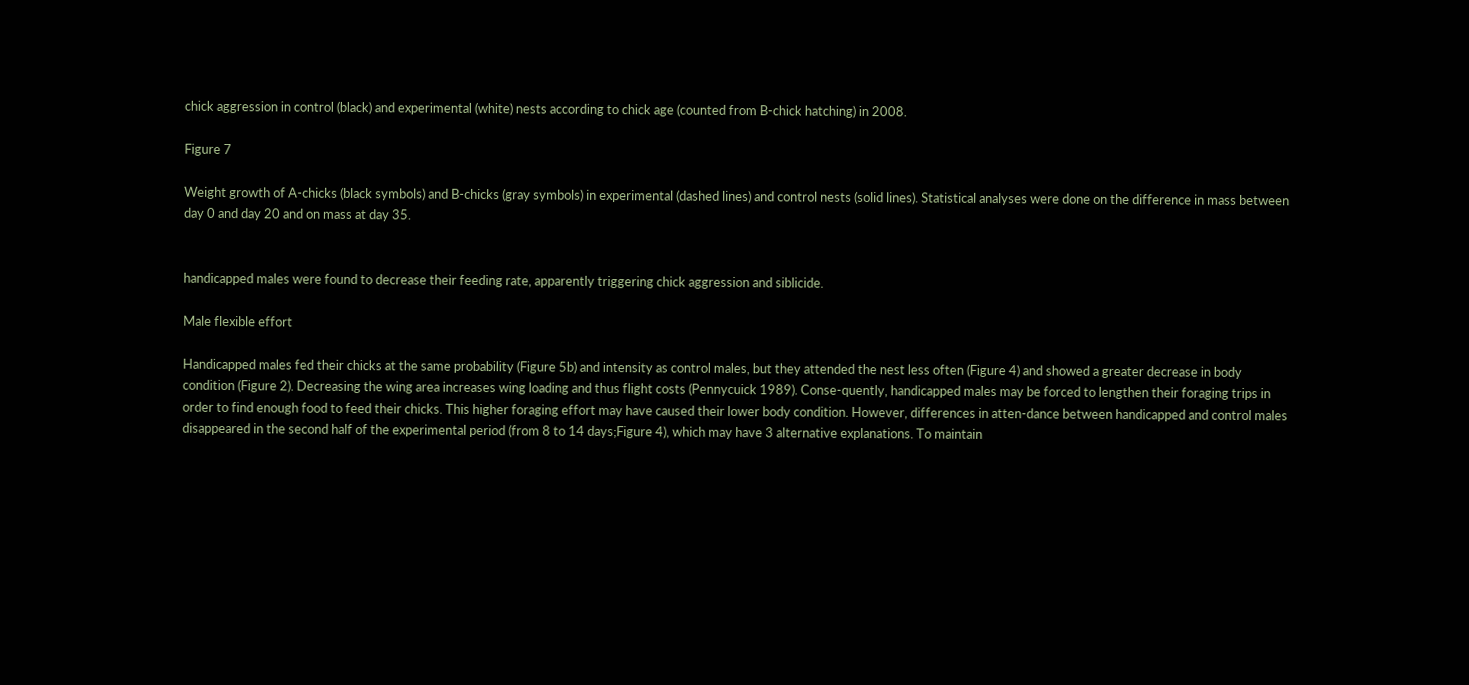chick aggression in control (black) and experimental (white) nests according to chick age (counted from B-chick hatching) in 2008.

Figure 7

Weight growth of A-chicks (black symbols) and B-chicks (gray symbols) in experimental (dashed lines) and control nests (solid lines). Statistical analyses were done on the difference in mass between day 0 and day 20 and on mass at day 35.


handicapped males were found to decrease their feeding rate, apparently triggering chick aggression and siblicide.

Male flexible effort

Handicapped males fed their chicks at the same probability (Figure 5b) and intensity as control males, but they attended the nest less often (Figure 4) and showed a greater decrease in body condition (Figure 2). Decreasing the wing area increases wing loading and thus flight costs (Pennycuick 1989). Conse-quently, handicapped males may be forced to lengthen their foraging trips in order to find enough food to feed their chicks. This higher foraging effort may have caused their lower body condition. However, differences in atten-dance between handicapped and control males disappeared in the second half of the experimental period (from 8 to 14 days;Figure 4), which may have 3 alternative explanations. To maintain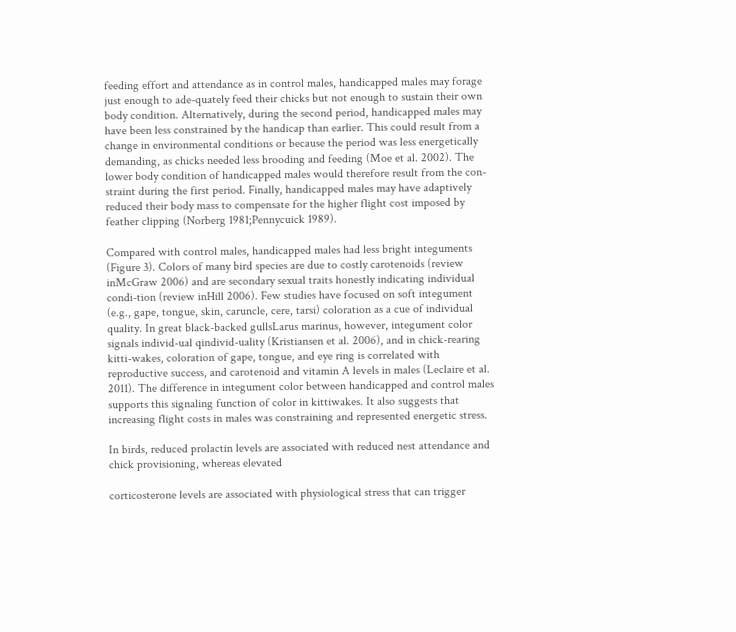feeding effort and attendance as in control males, handicapped males may forage just enough to ade-quately feed their chicks but not enough to sustain their own body condition. Alternatively, during the second period, handicapped males may have been less constrained by the handicap than earlier. This could result from a change in environmental conditions or because the period was less energetically demanding, as chicks needed less brooding and feeding (Moe et al. 2002). The lower body condition of handicapped males would therefore result from the con-straint during the first period. Finally, handicapped males may have adaptively reduced their body mass to compensate for the higher flight cost imposed by feather clipping (Norberg 1981;Pennycuick 1989).

Compared with control males, handicapped males had less bright integuments (Figure 3). Colors of many bird species are due to costly carotenoids (review inMcGraw 2006) and are secondary sexual traits honestly indicating individual condi-tion (review inHill 2006). Few studies have focused on soft integument (e.g., gape, tongue, skin, caruncle, cere, tarsi) coloration as a cue of individual quality. In great black-backed gullsLarus marinus, however, integument color signals individ-ual qindivid-uality (Kristiansen et al. 2006), and in chick-rearing kitti-wakes, coloration of gape, tongue, and eye ring is correlated with reproductive success, and carotenoid and vitamin A levels in males (Leclaire et al. 2011). The difference in integument color between handicapped and control males supports this signaling function of color in kittiwakes. It also suggests that increasing flight costs in males was constraining and represented energetic stress.

In birds, reduced prolactin levels are associated with reduced nest attendance and chick provisioning, whereas elevated

corticosterone levels are associated with physiological stress that can trigger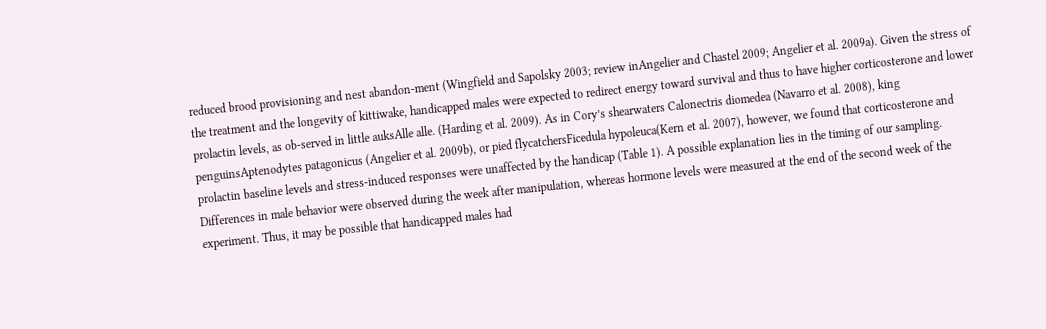reduced brood provisioning and nest abandon-ment (Wingfield and Sapolsky 2003; review inAngelier and Chastel 2009; Angelier et al. 2009a). Given the stress of the treatment and the longevity of kittiwake, handicapped males were expected to redirect energy toward survival and thus to have higher corticosterone and lower prolactin levels, as ob-served in little auksAlle alle. (Harding et al. 2009). As in Cory’s shearwaters Calonectris diomedea (Navarro et al. 2008), king penguinsAptenodytes patagonicus (Angelier et al. 2009b), or pied flycatchersFicedula hypoleuca(Kern et al. 2007), however, we found that corticosterone and prolactin baseline levels and stress-induced responses were unaffected by the handicap (Table 1). A possible explanation lies in the timing of our sampling. Differences in male behavior were observed during the week after manipulation, whereas hormone levels were measured at the end of the second week of the experiment. Thus, it may be possible that handicapped males had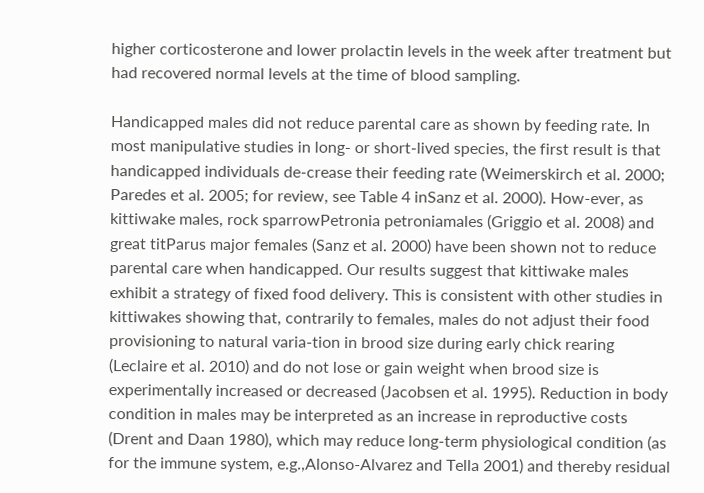higher corticosterone and lower prolactin levels in the week after treatment but had recovered normal levels at the time of blood sampling.

Handicapped males did not reduce parental care as shown by feeding rate. In most manipulative studies in long- or short-lived species, the first result is that handicapped individuals de-crease their feeding rate (Weimerskirch et al. 2000; Paredes et al. 2005; for review, see Table 4 inSanz et al. 2000). How-ever, as kittiwake males, rock sparrowPetronia petroniamales (Griggio et al. 2008) and great titParus major females (Sanz et al. 2000) have been shown not to reduce parental care when handicapped. Our results suggest that kittiwake males exhibit a strategy of fixed food delivery. This is consistent with other studies in kittiwakes showing that, contrarily to females, males do not adjust their food provisioning to natural varia-tion in brood size during early chick rearing (Leclaire et al. 2010) and do not lose or gain weight when brood size is experimentally increased or decreased (Jacobsen et al. 1995). Reduction in body condition in males may be interpreted as an increase in reproductive costs (Drent and Daan 1980), which may reduce long-term physiological condition (as for the immune system, e.g.,Alonso-Alvarez and Tella 2001) and thereby residual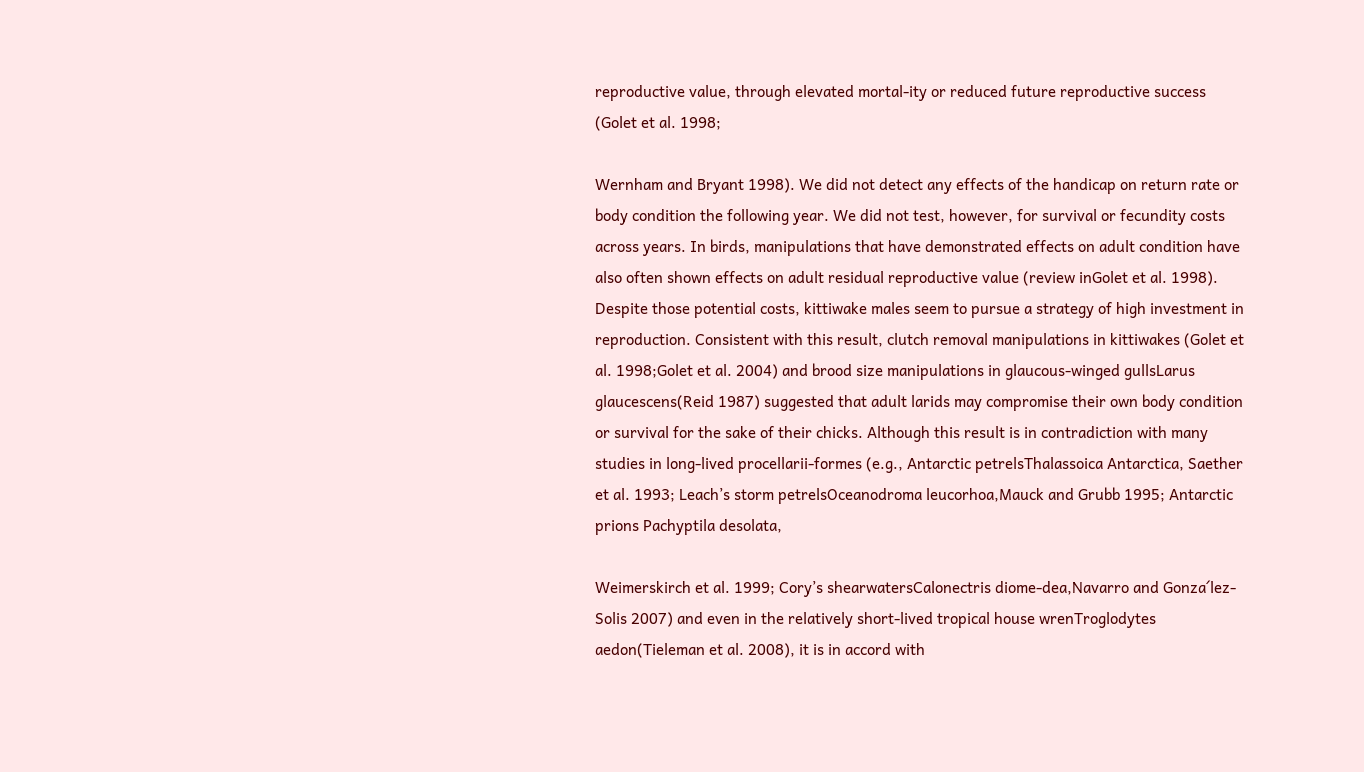reproductive value, through elevated mortal-ity or reduced future reproductive success (Golet et al. 1998;

Wernham and Bryant 1998). We did not detect any effects of the handicap on return rate or body condition the following year. We did not test, however, for survival or fecundity costs across years. In birds, manipulations that have demonstrated effects on adult condition have also often shown effects on adult residual reproductive value (review inGolet et al. 1998). Despite those potential costs, kittiwake males seem to pursue a strategy of high investment in reproduction. Consistent with this result, clutch removal manipulations in kittiwakes (Golet et al. 1998;Golet et al. 2004) and brood size manipulations in glaucous-winged gullsLarus glaucescens(Reid 1987) suggested that adult larids may compromise their own body condition or survival for the sake of their chicks. Although this result is in contradiction with many studies in long-lived procellarii-formes (e.g., Antarctic petrelsThalassoica Antarctica, Saether et al. 1993; Leach’s storm petrelsOceanodroma leucorhoa,Mauck and Grubb 1995; Antarctic prions Pachyptila desolata,

Weimerskirch et al. 1999; Cory’s shearwatersCalonectris diome-dea,Navarro and Gonza´lez-Solis 2007) and even in the relatively short-lived tropical house wrenTroglodytes aedon(Tieleman et al. 2008), it is in accord with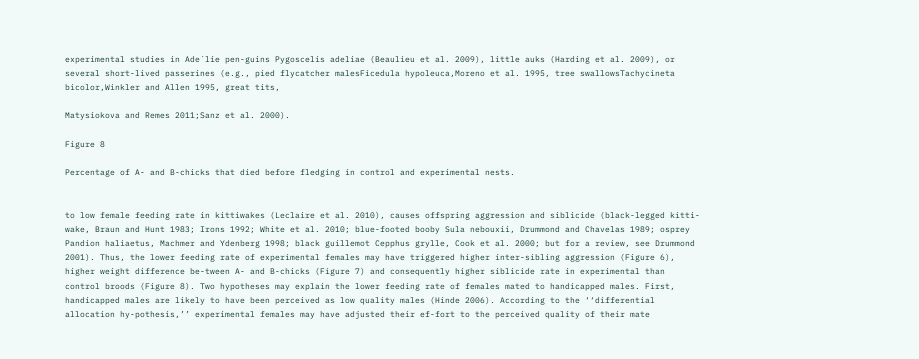experimental studies in Ade´lie pen-guins Pygoscelis adeliae (Beaulieu et al. 2009), little auks (Harding et al. 2009), or several short-lived passerines (e.g., pied flycatcher malesFicedula hypoleuca,Moreno et al. 1995, tree swallowsTachycineta bicolor,Winkler and Allen 1995, great tits,

Matysiokova and Remes 2011;Sanz et al. 2000).

Figure 8

Percentage of A- and B-chicks that died before fledging in control and experimental nests.


to low female feeding rate in kittiwakes (Leclaire et al. 2010), causes offspring aggression and siblicide (black-legged kitti-wake, Braun and Hunt 1983; Irons 1992; White et al. 2010; blue-footed booby Sula nebouxii, Drummond and Chavelas 1989; osprey Pandion haliaetus, Machmer and Ydenberg 1998; black guillemot Cepphus grylle, Cook et al. 2000; but for a review, see Drummond 2001). Thus, the lower feeding rate of experimental females may have triggered higher inter-sibling aggression (Figure 6), higher weight difference be-tween A- and B-chicks (Figure 7) and consequently higher siblicide rate in experimental than control broods (Figure 8). Two hypotheses may explain the lower feeding rate of females mated to handicapped males. First, handicapped males are likely to have been perceived as low quality males (Hinde 2006). According to the ‘‘differential allocation hy-pothesis,’’ experimental females may have adjusted their ef-fort to the perceived quality of their mate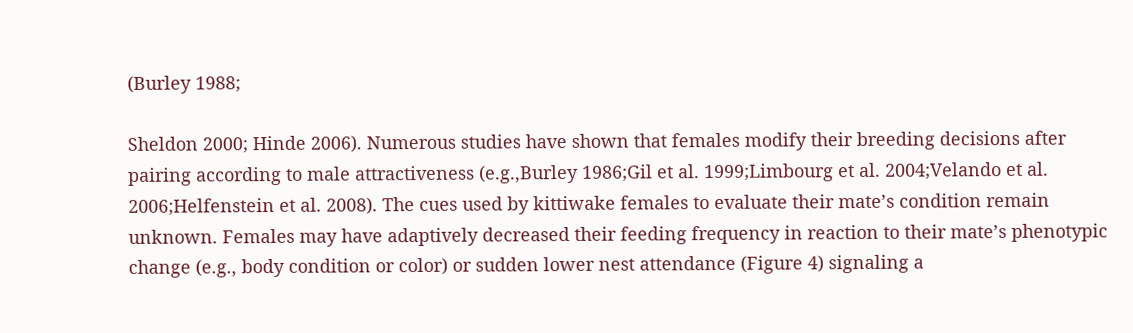(Burley 1988;

Sheldon 2000; Hinde 2006). Numerous studies have shown that females modify their breeding decisions after pairing according to male attractiveness (e.g.,Burley 1986;Gil et al. 1999;Limbourg et al. 2004;Velando et al. 2006;Helfenstein et al. 2008). The cues used by kittiwake females to evaluate their mate’s condition remain unknown. Females may have adaptively decreased their feeding frequency in reaction to their mate’s phenotypic change (e.g., body condition or color) or sudden lower nest attendance (Figure 4) signaling a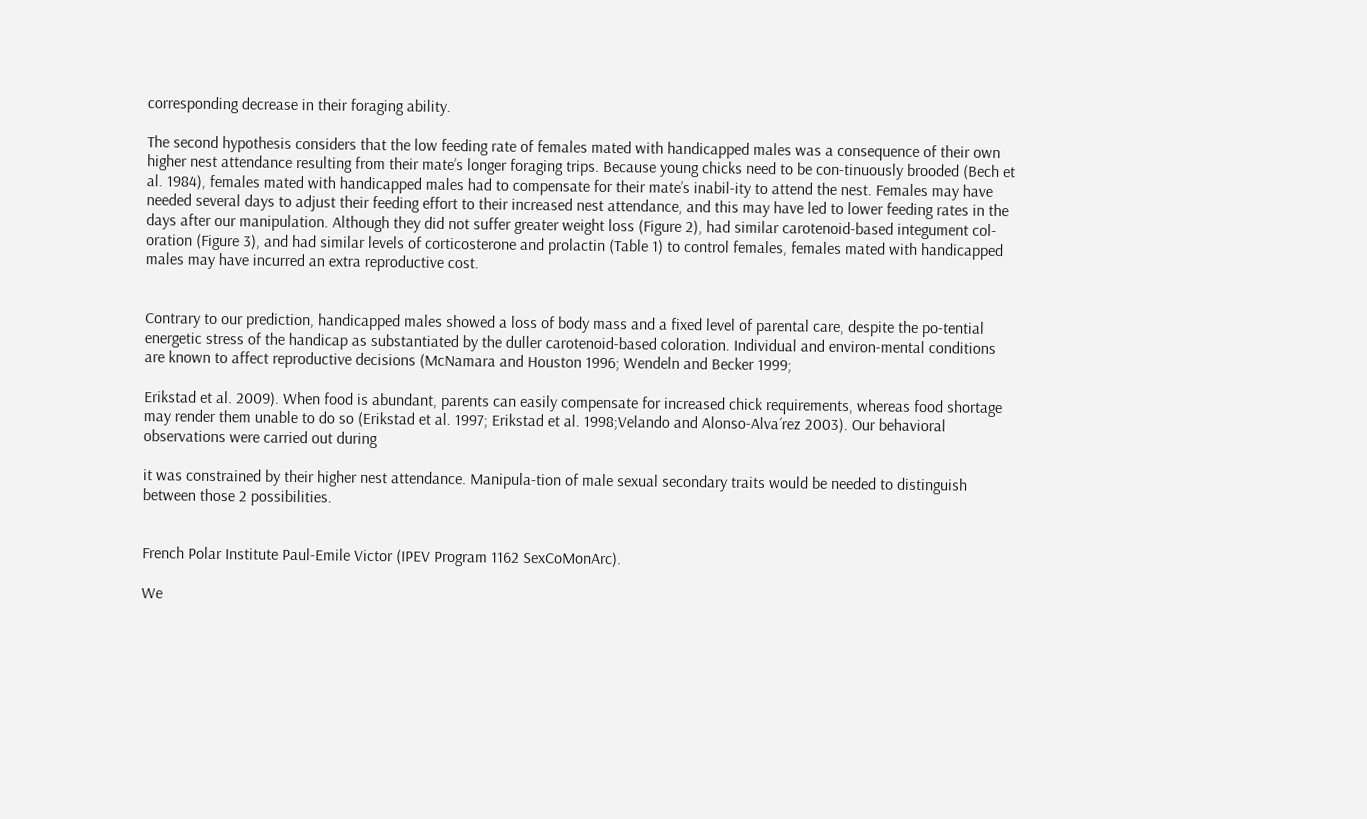corresponding decrease in their foraging ability.

The second hypothesis considers that the low feeding rate of females mated with handicapped males was a consequence of their own higher nest attendance resulting from their mate’s longer foraging trips. Because young chicks need to be con-tinuously brooded (Bech et al. 1984), females mated with handicapped males had to compensate for their mate’s inabil-ity to attend the nest. Females may have needed several days to adjust their feeding effort to their increased nest attendance, and this may have led to lower feeding rates in the days after our manipulation. Although they did not suffer greater weight loss (Figure 2), had similar carotenoid-based integument col-oration (Figure 3), and had similar levels of corticosterone and prolactin (Table 1) to control females, females mated with handicapped males may have incurred an extra reproductive cost.


Contrary to our prediction, handicapped males showed a loss of body mass and a fixed level of parental care, despite the po-tential energetic stress of the handicap as substantiated by the duller carotenoid-based coloration. Individual and environ-mental conditions are known to affect reproductive decisions (McNamara and Houston 1996; Wendeln and Becker 1999;

Erikstad et al. 2009). When food is abundant, parents can easily compensate for increased chick requirements, whereas food shortage may render them unable to do so (Erikstad et al. 1997; Erikstad et al. 1998;Velando and Alonso-Alva´rez 2003). Our behavioral observations were carried out during

it was constrained by their higher nest attendance. Manipula-tion of male sexual secondary traits would be needed to distinguish between those 2 possibilities.


French Polar Institute Paul-Emile Victor (IPEV Program 1162 SexCoMonArc).

We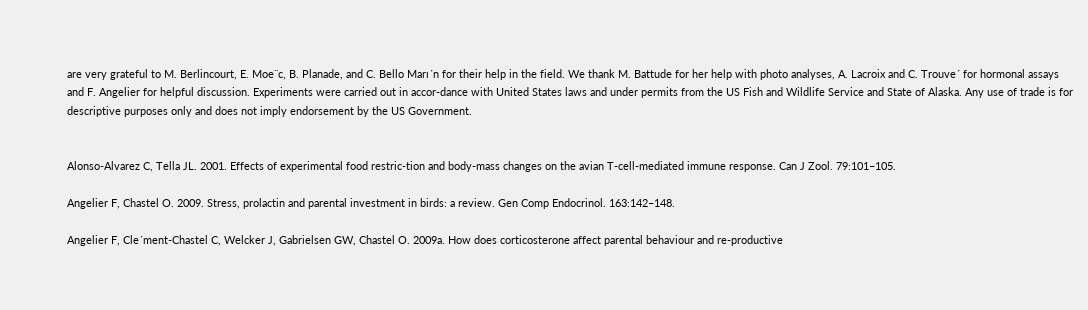are very grateful to M. Berlincourt, E. Moe¨c, B. Planade, and C. Bello Marı´n for their help in the field. We thank M. Battude for her help with photo analyses, A. Lacroix and C. Trouve´ for hormonal assays and F. Angelier for helpful discussion. Experiments were carried out in accor-dance with United States laws and under permits from the US Fish and Wildlife Service and State of Alaska. Any use of trade is for descriptive purposes only and does not imply endorsement by the US Government.


Alonso-Alvarez C, Tella JL. 2001. Effects of experimental food restric-tion and body-mass changes on the avian T-cell-mediated immune response. Can J Zool. 79:101–105.

Angelier F, Chastel O. 2009. Stress, prolactin and parental investment in birds: a review. Gen Comp Endocrinol. 163:142–148.

Angelier F, Cle´ment-Chastel C, Welcker J, Gabrielsen GW, Chastel O. 2009a. How does corticosterone affect parental behaviour and re-productive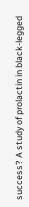success? A study of prolactin in black-legged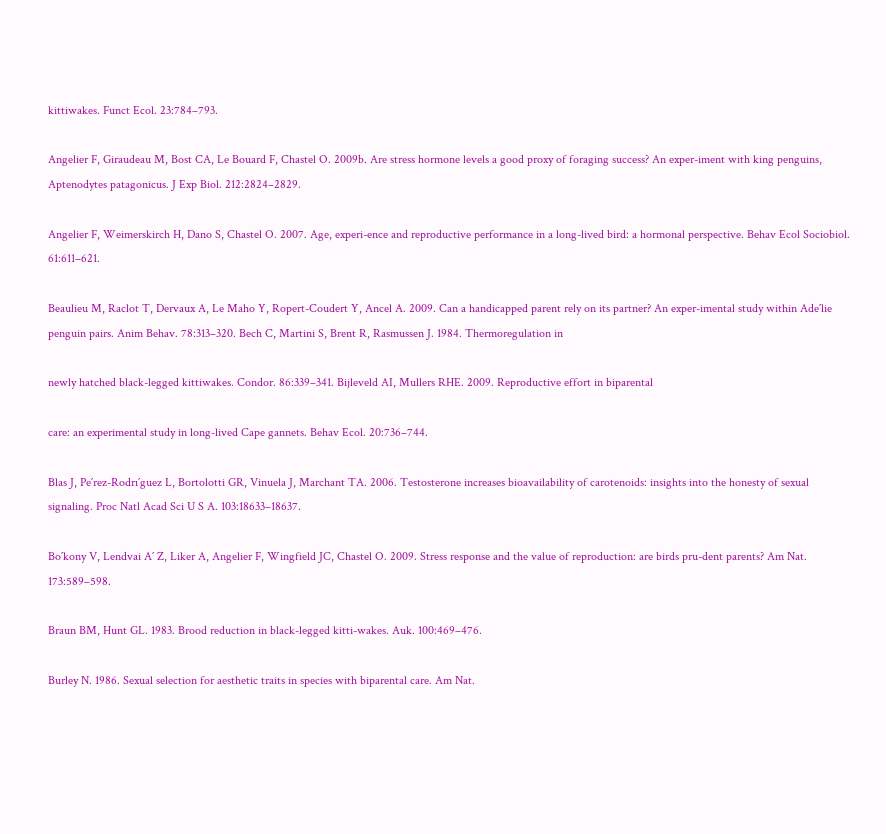kittiwakes. Funct Ecol. 23:784–793.

Angelier F, Giraudeau M, Bost CA, Le Bouard F, Chastel O. 2009b. Are stress hormone levels a good proxy of foraging success? An exper-iment with king penguins, Aptenodytes patagonicus. J Exp Biol. 212:2824–2829.

Angelier F, Weimerskirch H, Dano S, Chastel O. 2007. Age, experi-ence and reproductive performance in a long-lived bird: a hormonal perspective. Behav Ecol Sociobiol. 61:611–621.

Beaulieu M, Raclot T, Dervaux A, Le Maho Y, Ropert-Coudert Y, Ancel A. 2009. Can a handicapped parent rely on its partner? An exper-imental study within Ade´lie penguin pairs. Anim Behav. 78:313–320. Bech C, Martini S, Brent R, Rasmussen J. 1984. Thermoregulation in

newly hatched black-legged kittiwakes. Condor. 86:339–341. Bijleveld AI, Mullers RHE. 2009. Reproductive effort in biparental

care: an experimental study in long-lived Cape gannets. Behav Ecol. 20:736–744.

Blas J, Pe´rez-Rodrı´guez L, Bortolotti GR, Vinuela J, Marchant TA. 2006. Testosterone increases bioavailability of carotenoids: insights into the honesty of sexual signaling. Proc Natl Acad Sci U S A. 103:18633–18637.

Bo´kony V, Lendvai A´ Z, Liker A, Angelier F, Wingfield JC, Chastel O. 2009. Stress response and the value of reproduction: are birds pru-dent parents? Am Nat. 173:589–598.

Braun BM, Hunt GL. 1983. Brood reduction in black-legged kitti-wakes. Auk. 100:469–476.

Burley N. 1986. Sexual selection for aesthetic traits in species with biparental care. Am Nat.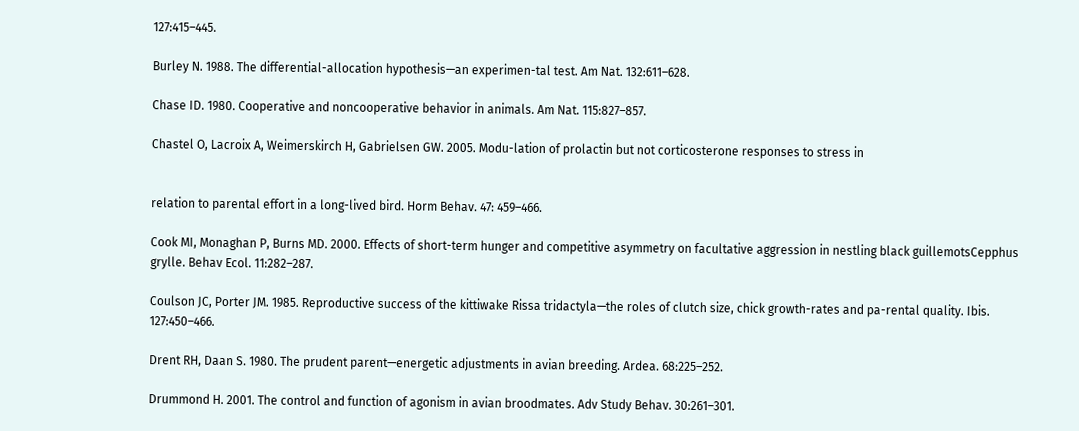127:415–445.

Burley N. 1988. The differential-allocation hypothesis—an experimen-tal test. Am Nat. 132:611–628.

Chase ID. 1980. Cooperative and noncooperative behavior in animals. Am Nat. 115:827–857.

Chastel O, Lacroix A, Weimerskirch H, Gabrielsen GW. 2005. Modu-lation of prolactin but not corticosterone responses to stress in


relation to parental effort in a long-lived bird. Horm Behav. 47: 459–466.

Cook MI, Monaghan P, Burns MD. 2000. Effects of short-term hunger and competitive asymmetry on facultative aggression in nestling black guillemotsCepphus grylle. Behav Ecol. 11:282–287.

Coulson JC, Porter JM. 1985. Reproductive success of the kittiwake Rissa tridactyla—the roles of clutch size, chick growth-rates and pa-rental quality. Ibis. 127:450–466.

Drent RH, Daan S. 1980. The prudent parent—energetic adjustments in avian breeding. Ardea. 68:225–252.

Drummond H. 2001. The control and function of agonism in avian broodmates. Adv Study Behav. 30:261–301.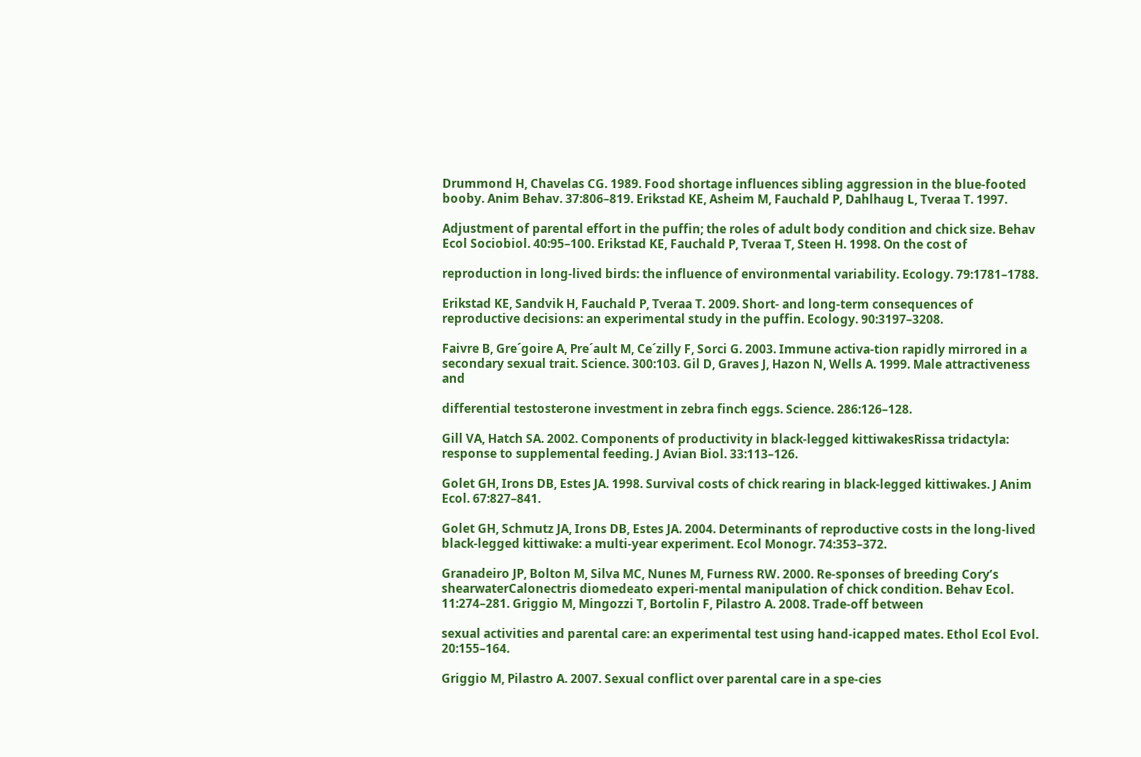Drummond H, Chavelas CG. 1989. Food shortage influences sibling aggression in the blue-footed booby. Anim Behav. 37:806–819. Erikstad KE, Asheim M, Fauchald P, Dahlhaug L, Tveraa T. 1997.

Adjustment of parental effort in the puffin; the roles of adult body condition and chick size. Behav Ecol Sociobiol. 40:95–100. Erikstad KE, Fauchald P, Tveraa T, Steen H. 1998. On the cost of

reproduction in long-lived birds: the influence of environmental variability. Ecology. 79:1781–1788.

Erikstad KE, Sandvik H, Fauchald P, Tveraa T. 2009. Short- and long-term consequences of reproductive decisions: an experimental study in the puffin. Ecology. 90:3197–3208.

Faivre B, Gre´goire A, Pre´ault M, Ce´zilly F, Sorci G. 2003. Immune activa-tion rapidly mirrored in a secondary sexual trait. Science. 300:103. Gil D, Graves J, Hazon N, Wells A. 1999. Male attractiveness and

differential testosterone investment in zebra finch eggs. Science. 286:126–128.

Gill VA, Hatch SA. 2002. Components of productivity in black-legged kittiwakesRissa tridactyla: response to supplemental feeding. J Avian Biol. 33:113–126.

Golet GH, Irons DB, Estes JA. 1998. Survival costs of chick rearing in black-legged kittiwakes. J Anim Ecol. 67:827–841.

Golet GH, Schmutz JA, Irons DB, Estes JA. 2004. Determinants of reproductive costs in the long-lived black-legged kittiwake: a multi-year experiment. Ecol Monogr. 74:353–372.

Granadeiro JP, Bolton M, Silva MC, Nunes M, Furness RW. 2000. Re-sponses of breeding Cory’s shearwaterCalonectris diomedeato experi-mental manipulation of chick condition. Behav Ecol. 11:274–281. Griggio M, Mingozzi T, Bortolin F, Pilastro A. 2008. Trade-off between

sexual activities and parental care: an experimental test using hand-icapped mates. Ethol Ecol Evol. 20:155–164.

Griggio M, Pilastro A. 2007. Sexual conflict over parental care in a spe-cies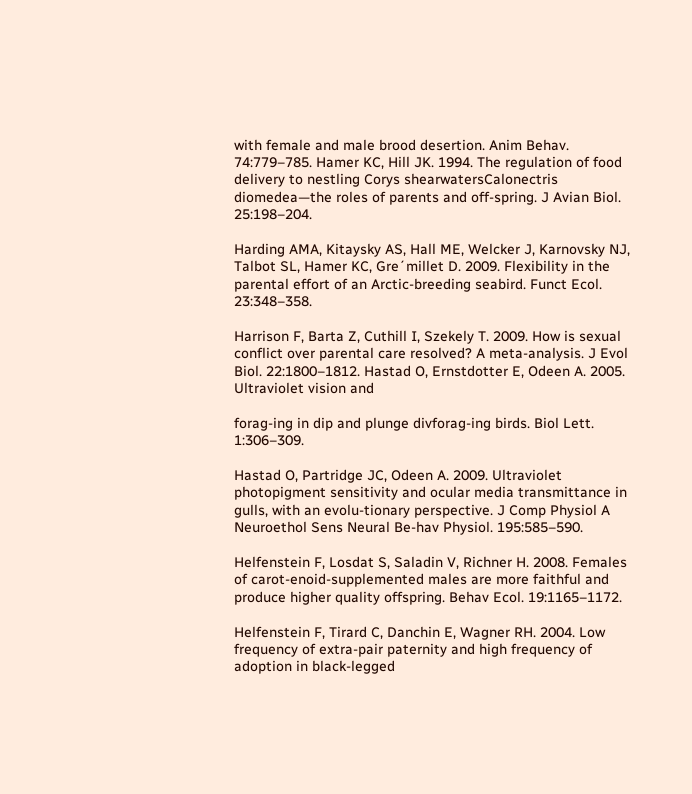with female and male brood desertion. Anim Behav. 74:779–785. Hamer KC, Hill JK. 1994. The regulation of food delivery to nestling Corys shearwatersCalonectris diomedea—the roles of parents and off-spring. J Avian Biol. 25:198–204.

Harding AMA, Kitaysky AS, Hall ME, Welcker J, Karnovsky NJ, Talbot SL, Hamer KC, Gre´millet D. 2009. Flexibility in the parental effort of an Arctic-breeding seabird. Funct Ecol. 23:348–358.

Harrison F, Barta Z, Cuthill I, Szekely T. 2009. How is sexual conflict over parental care resolved? A meta-analysis. J Evol Biol. 22:1800–1812. Hastad O, Ernstdotter E, Odeen A. 2005. Ultraviolet vision and

forag-ing in dip and plunge divforag-ing birds. Biol Lett. 1:306–309.

Hastad O, Partridge JC, Odeen A. 2009. Ultraviolet photopigment sensitivity and ocular media transmittance in gulls, with an evolu-tionary perspective. J Comp Physiol A Neuroethol Sens Neural Be-hav Physiol. 195:585–590.

Helfenstein F, Losdat S, Saladin V, Richner H. 2008. Females of carot-enoid-supplemented males are more faithful and produce higher quality offspring. Behav Ecol. 19:1165–1172.

Helfenstein F, Tirard C, Danchin E, Wagner RH. 2004. Low frequency of extra-pair paternity and high frequency of adoption in black-legged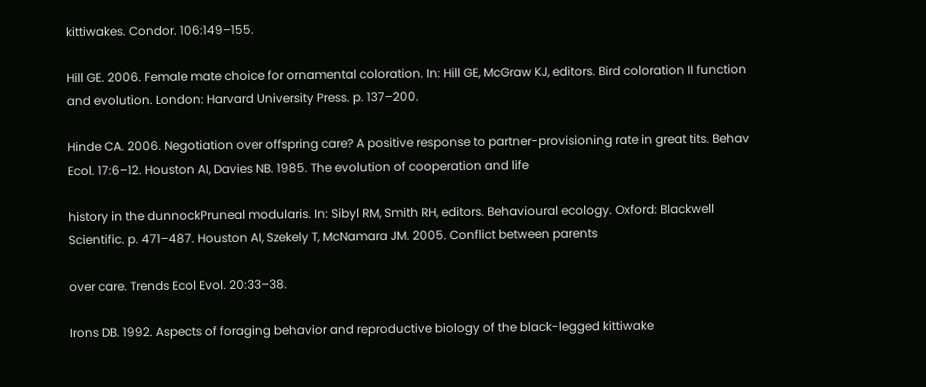kittiwakes. Condor. 106:149–155.

Hill GE. 2006. Female mate choice for ornamental coloration. In: Hill GE, McGraw KJ, editors. Bird coloration II function and evolution. London: Harvard University Press. p. 137–200.

Hinde CA. 2006. Negotiation over offspring care? A positive response to partner-provisioning rate in great tits. Behav Ecol. 17:6–12. Houston AI, Davies NB. 1985. The evolution of cooperation and life

history in the dunnockPruneal modularis. In: Sibyl RM, Smith RH, editors. Behavioural ecology. Oxford: Blackwell Scientific. p. 471–487. Houston AI, Szekely T, McNamara JM. 2005. Conflict between parents

over care. Trends Ecol Evol. 20:33–38.

Irons DB. 1992. Aspects of foraging behavior and reproductive biology of the black-legged kittiwake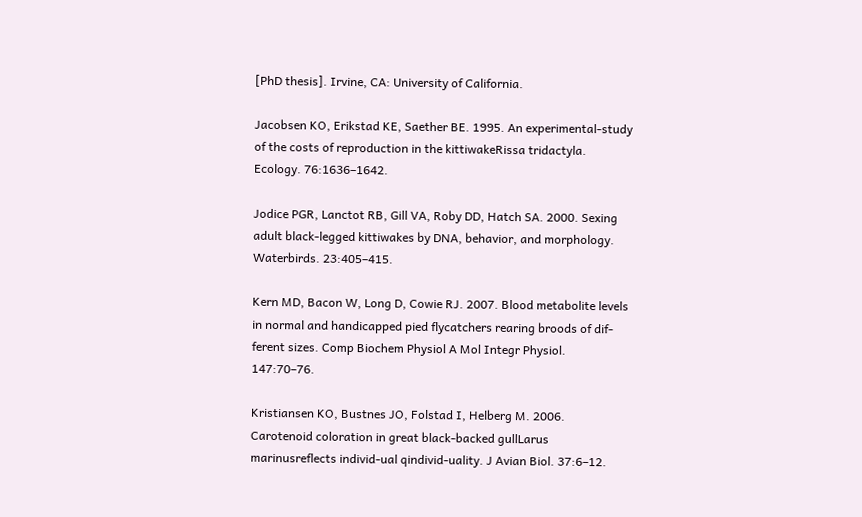[PhD thesis]. Irvine, CA: University of California.

Jacobsen KO, Erikstad KE, Saether BE. 1995. An experimental-study of the costs of reproduction in the kittiwakeRissa tridactyla. Ecology. 76:1636–1642.

Jodice PGR, Lanctot RB, Gill VA, Roby DD, Hatch SA. 2000. Sexing adult black-legged kittiwakes by DNA, behavior, and morphology. Waterbirds. 23:405–415.

Kern MD, Bacon W, Long D, Cowie RJ. 2007. Blood metabolite levels in normal and handicapped pied flycatchers rearing broods of dif-ferent sizes. Comp Biochem Physiol A Mol Integr Physiol. 147:70–76.

Kristiansen KO, Bustnes JO, Folstad I, Helberg M. 2006. Carotenoid coloration in great black-backed gullLarus marinusreflects individ-ual qindivid-uality. J Avian Biol. 37:6–12.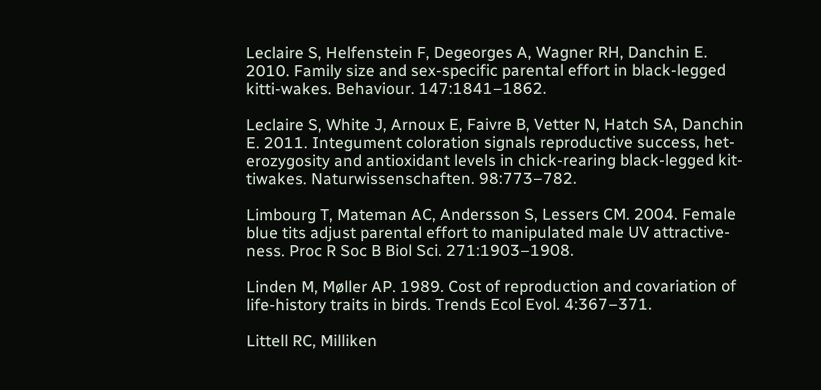Leclaire S, Helfenstein F, Degeorges A, Wagner RH, Danchin E. 2010. Family size and sex-specific parental effort in black-legged kitti-wakes. Behaviour. 147:1841–1862.

Leclaire S, White J, Arnoux E, Faivre B, Vetter N, Hatch SA, Danchin E. 2011. Integument coloration signals reproductive success, het-erozygosity and antioxidant levels in chick-rearing black-legged kit-tiwakes. Naturwissenschaften. 98:773–782.

Limbourg T, Mateman AC, Andersson S, Lessers CM. 2004. Female blue tits adjust parental effort to manipulated male UV attractive-ness. Proc R Soc B Biol Sci. 271:1903–1908.

Linden M, Møller AP. 1989. Cost of reproduction and covariation of life-history traits in birds. Trends Ecol Evol. 4:367–371.

Littell RC, Milliken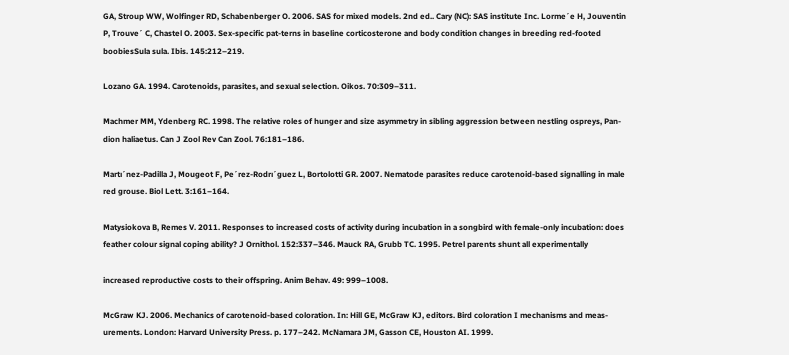GA, Stroup WW, Wolfinger RD, Schabenberger O. 2006. SAS for mixed models. 2nd ed.. Cary (NC): SAS institute Inc. Lorme´e H, Jouventin P, Trouve´ C, Chastel O. 2003. Sex-specific pat-terns in baseline corticosterone and body condition changes in breeding red-footed boobiesSula sula. Ibis. 145:212–219.

Lozano GA. 1994. Carotenoids, parasites, and sexual selection. Oikos. 70:309–311.

Machmer MM, Ydenberg RC. 1998. The relative roles of hunger and size asymmetry in sibling aggression between nestling ospreys, Pan-dion haliaetus. Can J Zool Rev Can Zool. 76:181–186.

Martı´nez-Padilla J, Mougeot F, Pe´rez-Rodrı´guez L, Bortolotti GR. 2007. Nematode parasites reduce carotenoid-based signalling in male red grouse. Biol Lett. 3:161–164.

Matysiokova B, Remes V. 2011. Responses to increased costs of activity during incubation in a songbird with female-only incubation: does feather colour signal coping ability? J Ornithol. 152:337–346. Mauck RA, Grubb TC. 1995. Petrel parents shunt all experimentally

increased reproductive costs to their offspring. Anim Behav. 49: 999–1008.

McGraw KJ. 2006. Mechanics of carotenoid-based coloration. In: Hill GE, McGraw KJ, editors. Bird coloration I mechanisms and meas-urements. London: Harvard University Press. p. 177–242. McNamara JM, Gasson CE, Houston AI. 1999.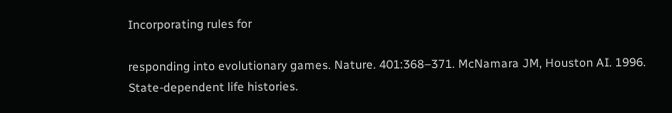Incorporating rules for

responding into evolutionary games. Nature. 401:368–371. McNamara JM, Houston AI. 1996. State-dependent life histories.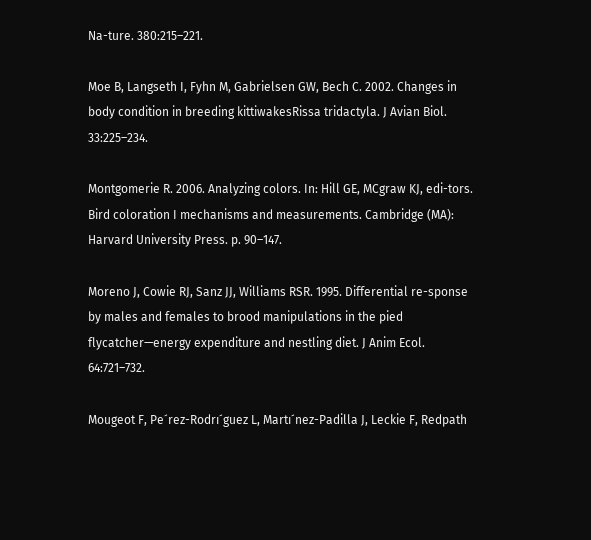Na-ture. 380:215–221.

Moe B, Langseth I, Fyhn M, Gabrielsen GW, Bech C. 2002. Changes in body condition in breeding kittiwakesRissa tridactyla. J Avian Biol. 33:225–234.

Montgomerie R. 2006. Analyzing colors. In: Hill GE, MCgraw KJ, edi-tors. Bird coloration I mechanisms and measurements. Cambridge (MA): Harvard University Press. p. 90–147.

Moreno J, Cowie RJ, Sanz JJ, Williams RSR. 1995. Differential re-sponse by males and females to brood manipulations in the pied flycatcher—energy expenditure and nestling diet. J Anim Ecol. 64:721–732.

Mougeot F, Pe´rez-Rodrı´guez L, Martı´nez-Padilla J, Leckie F, Redpath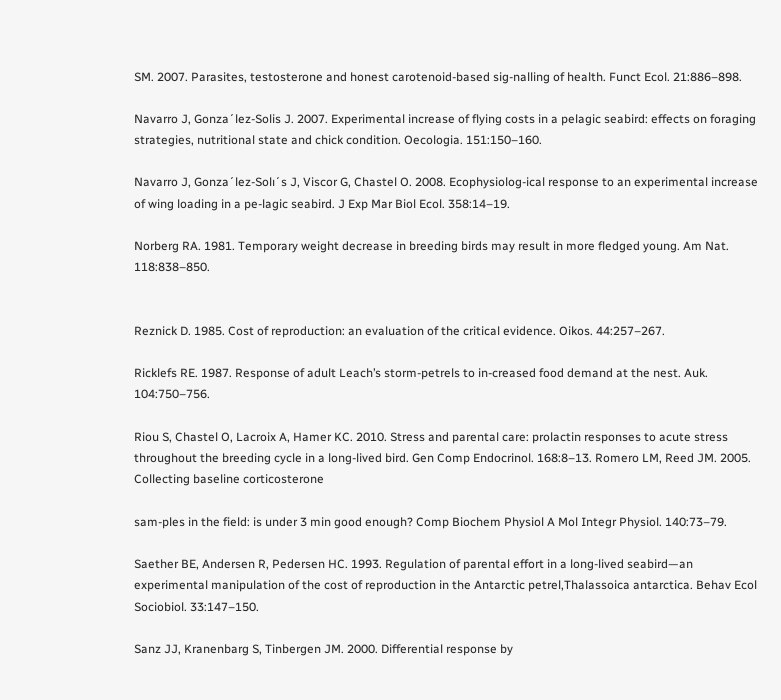SM. 2007. Parasites, testosterone and honest carotenoid-based sig-nalling of health. Funct Ecol. 21:886–898.

Navarro J, Gonza´lez-Solis J. 2007. Experimental increase of flying costs in a pelagic seabird: effects on foraging strategies, nutritional state and chick condition. Oecologia. 151:150–160.

Navarro J, Gonza´lez-Solı´s J, Viscor G, Chastel O. 2008. Ecophysiolog-ical response to an experimental increase of wing loading in a pe-lagic seabird. J Exp Mar Biol Ecol. 358:14–19.

Norberg RA. 1981. Temporary weight decrease in breeding birds may result in more fledged young. Am Nat. 118:838–850.


Reznick D. 1985. Cost of reproduction: an evaluation of the critical evidence. Oikos. 44:257–267.

Ricklefs RE. 1987. Response of adult Leach’s storm-petrels to in-creased food demand at the nest. Auk. 104:750–756.

Riou S, Chastel O, Lacroix A, Hamer KC. 2010. Stress and parental care: prolactin responses to acute stress throughout the breeding cycle in a long-lived bird. Gen Comp Endocrinol. 168:8–13. Romero LM, Reed JM. 2005. Collecting baseline corticosterone

sam-ples in the field: is under 3 min good enough? Comp Biochem Physiol A Mol Integr Physiol. 140:73–79.

Saether BE, Andersen R, Pedersen HC. 1993. Regulation of parental effort in a long-lived seabird—an experimental manipulation of the cost of reproduction in the Antarctic petrel,Thalassoica antarctica. Behav Ecol Sociobiol. 33:147–150.

Sanz JJ, Kranenbarg S, Tinbergen JM. 2000. Differential response by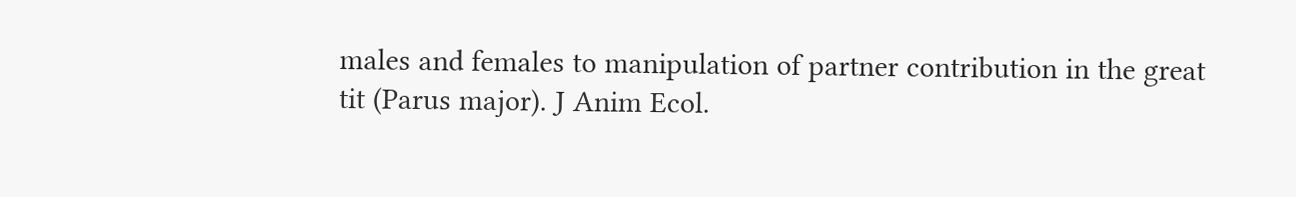males and females to manipulation of partner contribution in the great tit (Parus major). J Anim Ecol.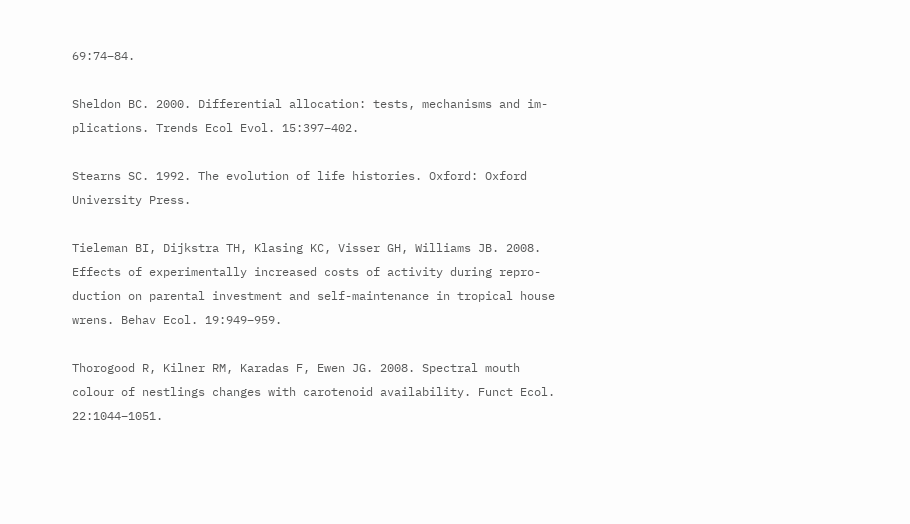69:74–84.

Sheldon BC. 2000. Differential allocation: tests, mechanisms and im-plications. Trends Ecol Evol. 15:397–402.

Stearns SC. 1992. The evolution of life histories. Oxford: Oxford University Press.

Tieleman BI, Dijkstra TH, Klasing KC, Visser GH, Williams JB. 2008. Effects of experimentally increased costs of activity during repro-duction on parental investment and self-maintenance in tropical house wrens. Behav Ecol. 19:949–959.

Thorogood R, Kilner RM, Karadas F, Ewen JG. 2008. Spectral mouth colour of nestlings changes with carotenoid availability. Funct Ecol. 22:1044–1051.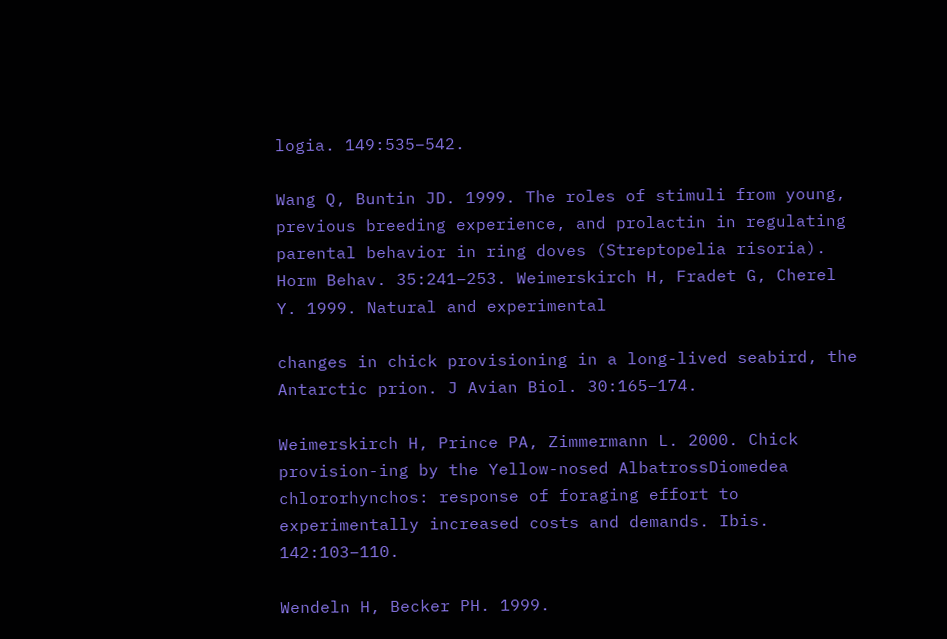logia. 149:535–542.

Wang Q, Buntin JD. 1999. The roles of stimuli from young, previous breeding experience, and prolactin in regulating parental behavior in ring doves (Streptopelia risoria). Horm Behav. 35:241–253. Weimerskirch H, Fradet G, Cherel Y. 1999. Natural and experimental

changes in chick provisioning in a long-lived seabird, the Antarctic prion. J Avian Biol. 30:165–174.

Weimerskirch H, Prince PA, Zimmermann L. 2000. Chick provision-ing by the Yellow-nosed AlbatrossDiomedea chlororhynchos: response of foraging effort to experimentally increased costs and demands. Ibis. 142:103–110.

Wendeln H, Becker PH. 1999.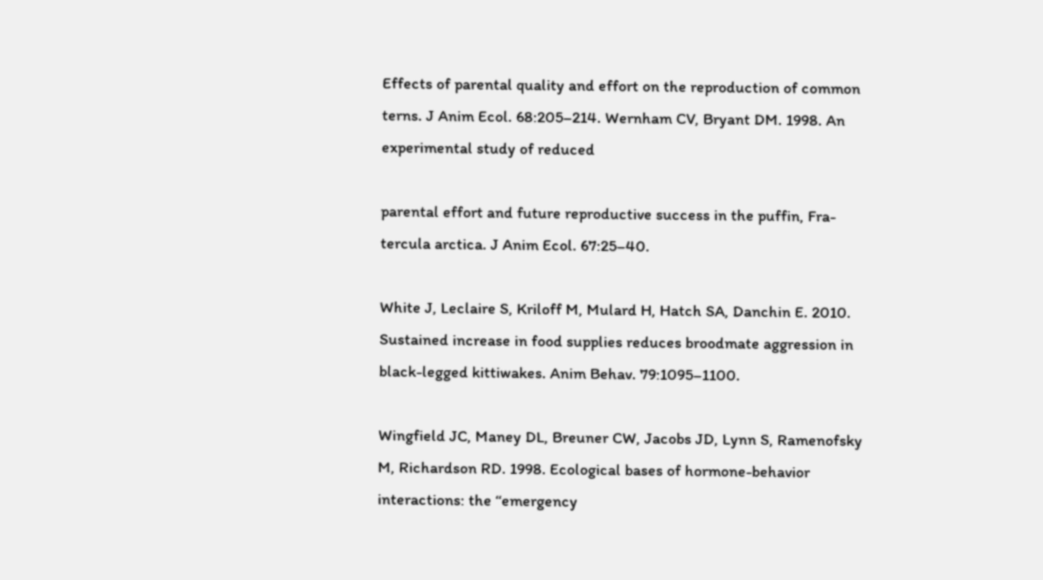Effects of parental quality and effort on the reproduction of common terns. J Anim Ecol. 68:205–214. Wernham CV, Bryant DM. 1998. An experimental study of reduced

parental effort and future reproductive success in the puffin, Fra-tercula arctica. J Anim Ecol. 67:25–40.

White J, Leclaire S, Kriloff M, Mulard H, Hatch SA, Danchin E. 2010. Sustained increase in food supplies reduces broodmate aggression in black-legged kittiwakes. Anim Behav. 79:1095–1100.

Wingfield JC, Maney DL, Breuner CW, Jacobs JD, Lynn S, Ramenofsky M, Richardson RD. 1998. Ecological bases of hormone-behavior interactions: the ‘‘emergency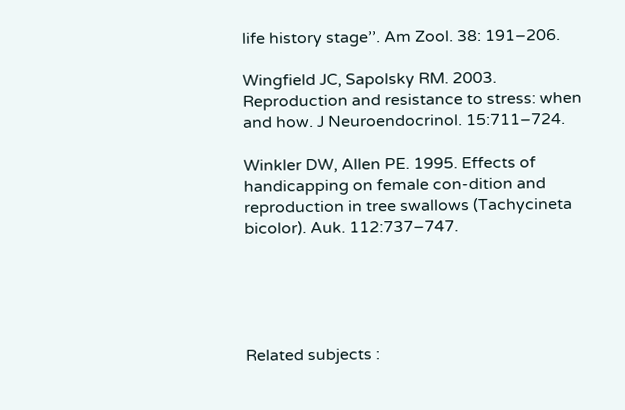life history stage’’. Am Zool. 38: 191–206.

Wingfield JC, Sapolsky RM. 2003. Reproduction and resistance to stress: when and how. J Neuroendocrinol. 15:711–724.

Winkler DW, Allen PE. 1995. Effects of handicapping on female con-dition and reproduction in tree swallows (Tachycineta bicolor). Auk. 112:737–747.





Related subjects :